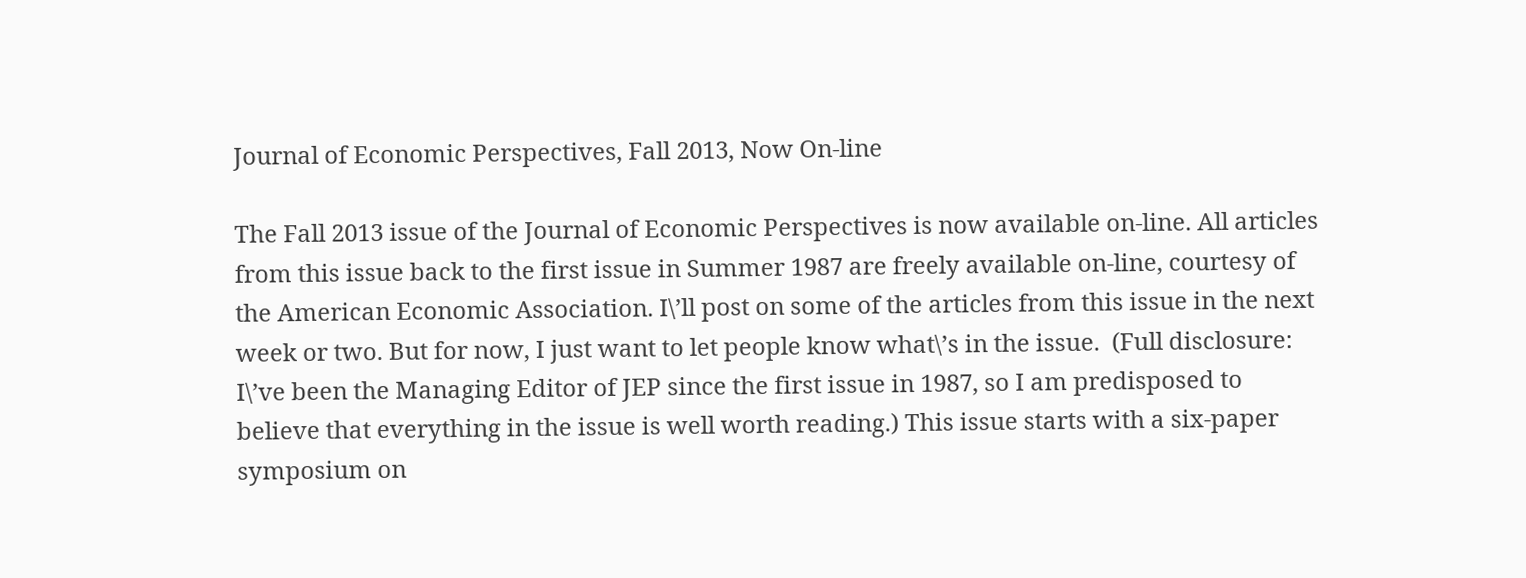Journal of Economic Perspectives, Fall 2013, Now On-line

The Fall 2013 issue of the Journal of Economic Perspectives is now available on-line. All articles from this issue back to the first issue in Summer 1987 are freely available on-line, courtesy of the American Economic Association. I\’ll post on some of the articles from this issue in the next week or two. But for now, I just want to let people know what\’s in the issue.  (Full disclosure: I\’ve been the Managing Editor of JEP since the first issue in 1987, so I am predisposed to believe that everything in the issue is well worth reading.) This issue starts with a six-paper symposium on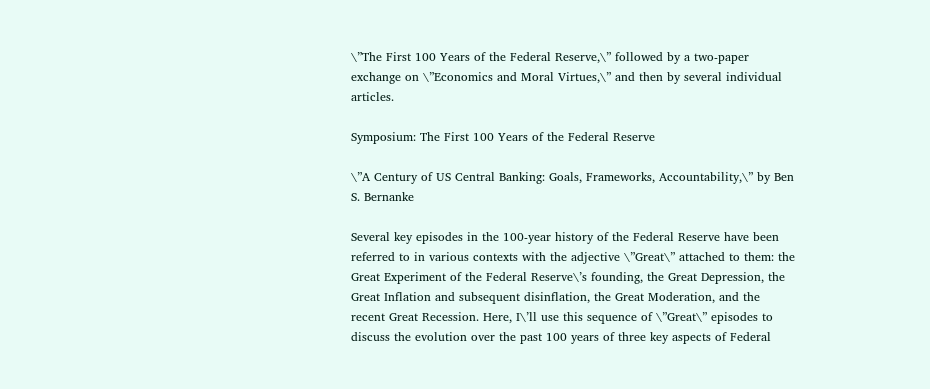\”The First 100 Years of the Federal Reserve,\” followed by a two-paper exchange on \”Economics and Moral Virtues,\” and then by several individual articles.

Symposium: The First 100 Years of the Federal Reserve

\”A Century of US Central Banking: Goals, Frameworks, Accountability,\” by Ben S. Bernanke

Several key episodes in the 100-year history of the Federal Reserve have been referred to in various contexts with the adjective \”Great\” attached to them: the Great Experiment of the Federal Reserve\’s founding, the Great Depression, the Great Inflation and subsequent disinflation, the Great Moderation, and the recent Great Recession. Here, I\’ll use this sequence of \”Great\” episodes to discuss the evolution over the past 100 years of three key aspects of Federal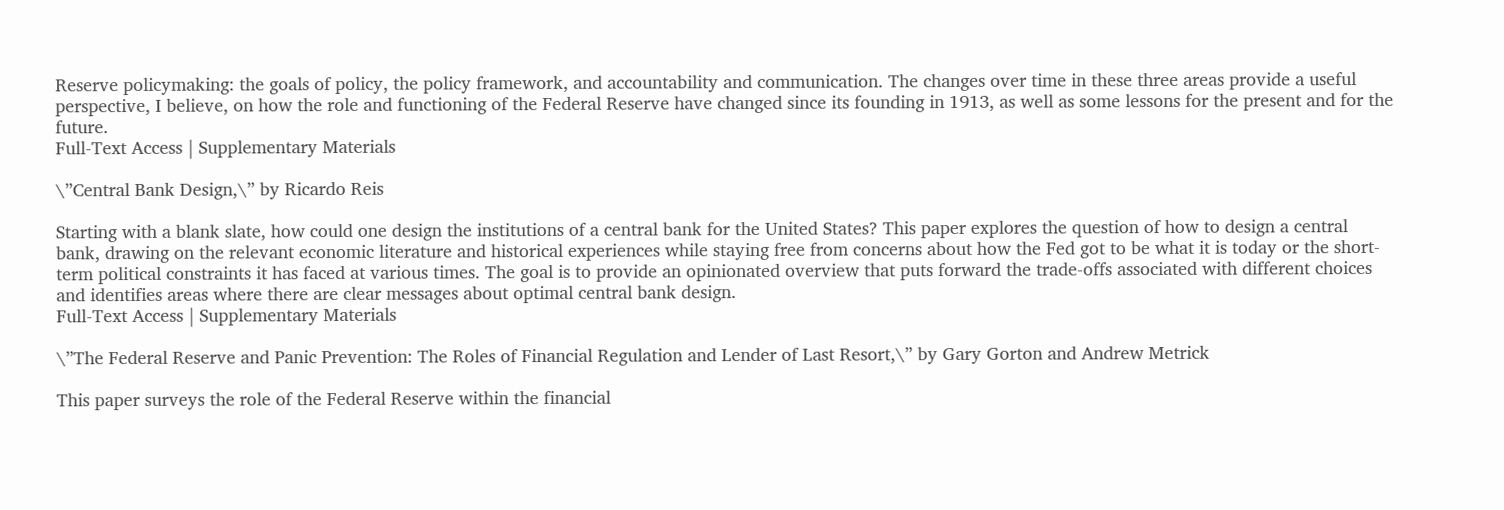Reserve policymaking: the goals of policy, the policy framework, and accountability and communication. The changes over time in these three areas provide a useful perspective, I believe, on how the role and functioning of the Federal Reserve have changed since its founding in 1913, as well as some lessons for the present and for the future.
Full-Text Access | Supplementary Materials

\”Central Bank Design,\” by Ricardo Reis

Starting with a blank slate, how could one design the institutions of a central bank for the United States? This paper explores the question of how to design a central bank, drawing on the relevant economic literature and historical experiences while staying free from concerns about how the Fed got to be what it is today or the short-term political constraints it has faced at various times. The goal is to provide an opinionated overview that puts forward the trade-offs associated with different choices and identifies areas where there are clear messages about optimal central bank design.
Full-Text Access | Supplementary Materials

\”The Federal Reserve and Panic Prevention: The Roles of Financial Regulation and Lender of Last Resort,\” by Gary Gorton and Andrew Metrick

This paper surveys the role of the Federal Reserve within the financial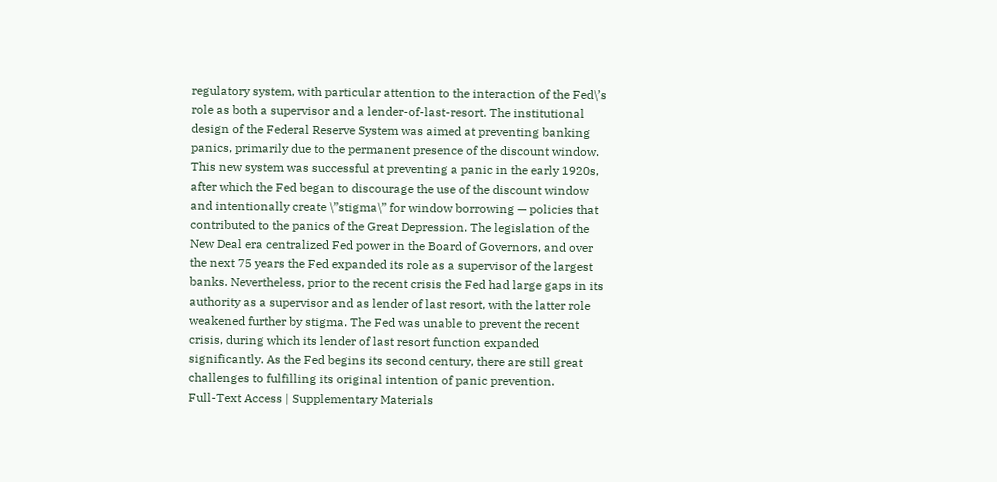regulatory system, with particular attention to the interaction of the Fed\’s role as both a supervisor and a lender-of-last-resort. The institutional design of the Federal Reserve System was aimed at preventing banking panics, primarily due to the permanent presence of the discount window. This new system was successful at preventing a panic in the early 1920s, after which the Fed began to discourage the use of the discount window and intentionally create \”stigma\” for window borrowing — policies that contributed to the panics of the Great Depression. The legislation of the New Deal era centralized Fed power in the Board of Governors, and over the next 75 years the Fed expanded its role as a supervisor of the largest banks. Nevertheless, prior to the recent crisis the Fed had large gaps in its authority as a supervisor and as lender of last resort, with the latter role weakened further by stigma. The Fed was unable to prevent the recent crisis, during which its lender of last resort function expanded significantly. As the Fed begins its second century, there are still great challenges to fulfilling its original intention of panic prevention.
Full-Text Access | Supplementary Materials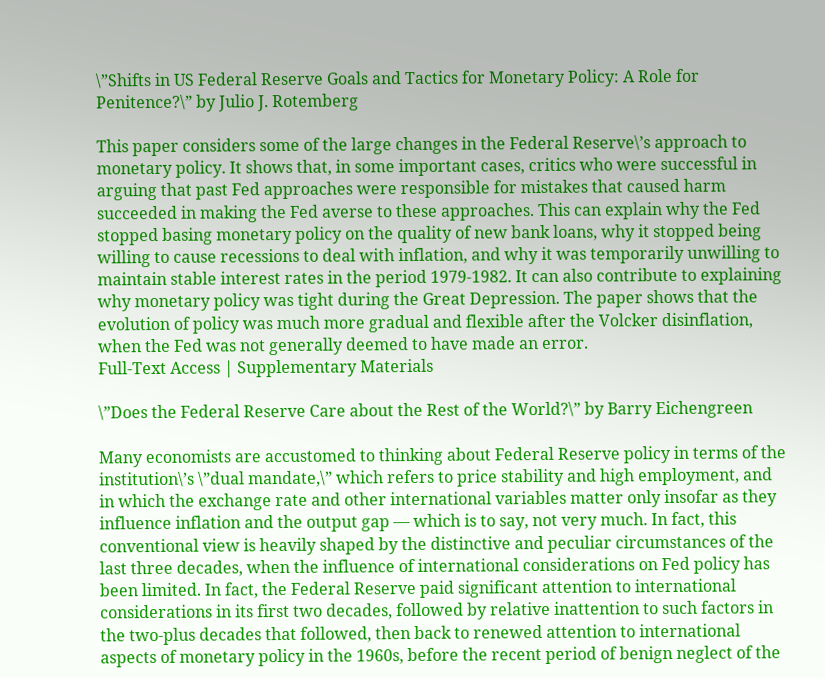\”Shifts in US Federal Reserve Goals and Tactics for Monetary Policy: A Role for Penitence?\” by Julio J. Rotemberg

This paper considers some of the large changes in the Federal Reserve\’s approach to monetary policy. It shows that, in some important cases, critics who were successful in arguing that past Fed approaches were responsible for mistakes that caused harm succeeded in making the Fed averse to these approaches. This can explain why the Fed stopped basing monetary policy on the quality of new bank loans, why it stopped being willing to cause recessions to deal with inflation, and why it was temporarily unwilling to maintain stable interest rates in the period 1979-1982. It can also contribute to explaining why monetary policy was tight during the Great Depression. The paper shows that the evolution of policy was much more gradual and flexible after the Volcker disinflation, when the Fed was not generally deemed to have made an error.
Full-Text Access | Supplementary Materials

\”Does the Federal Reserve Care about the Rest of the World?\” by Barry Eichengreen

Many economists are accustomed to thinking about Federal Reserve policy in terms of the institution\’s \”dual mandate,\” which refers to price stability and high employment, and in which the exchange rate and other international variables matter only insofar as they influence inflation and the output gap — which is to say, not very much. In fact, this conventional view is heavily shaped by the distinctive and peculiar circumstances of the last three decades, when the influence of international considerations on Fed policy has been limited. In fact, the Federal Reserve paid significant attention to international considerations in its first two decades, followed by relative inattention to such factors in the two-plus decades that followed, then back to renewed attention to international aspects of monetary policy in the 1960s, before the recent period of benign neglect of the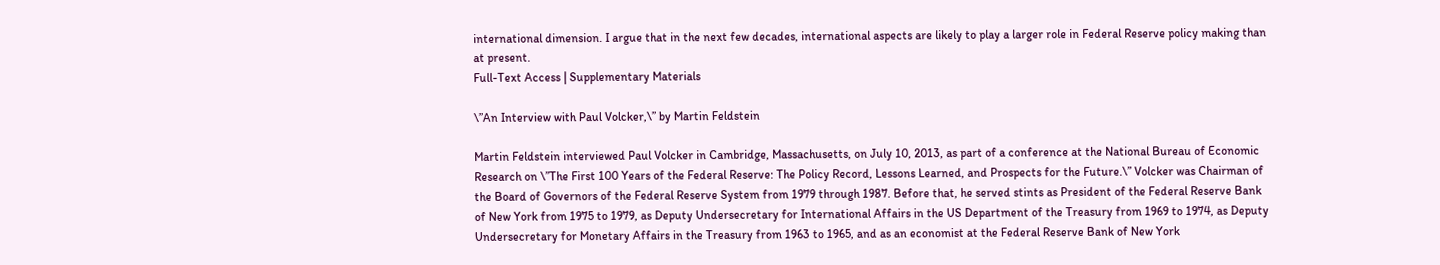international dimension. I argue that in the next few decades, international aspects are likely to play a larger role in Federal Reserve policy making than at present.
Full-Text Access | Supplementary Materials

\”An Interview with Paul Volcker,\” by Martin Feldstein

Martin Feldstein interviewed Paul Volcker in Cambridge, Massachusetts, on July 10, 2013, as part of a conference at the National Bureau of Economic Research on \”The First 100 Years of the Federal Reserve: The Policy Record, Lessons Learned, and Prospects for the Future.\” Volcker was Chairman of the Board of Governors of the Federal Reserve System from 1979 through 1987. Before that, he served stints as President of the Federal Reserve Bank of New York from 1975 to 1979, as Deputy Undersecretary for International Affairs in the US Department of the Treasury from 1969 to 1974, as Deputy Undersecretary for Monetary Affairs in the Treasury from 1963 to 1965, and as an economist at the Federal Reserve Bank of New York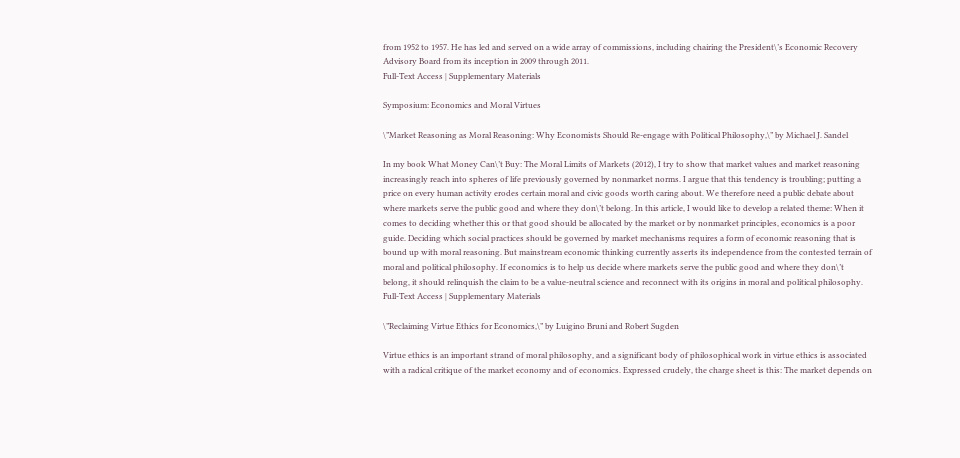from 1952 to 1957. He has led and served on a wide array of commissions, including chairing the President\’s Economic Recovery Advisory Board from its inception in 2009 through 2011.
Full-Text Access | Supplementary Materials

Symposium: Economics and Moral Virtues

\”Market Reasoning as Moral Reasoning: Why Economists Should Re-engage with Political Philosophy,\” by Michael J. Sandel

In my book What Money Can\’t Buy: The Moral Limits of Markets (2012), I try to show that market values and market reasoning increasingly reach into spheres of life previously governed by nonmarket norms. I argue that this tendency is troubling; putting a price on every human activity erodes certain moral and civic goods worth caring about. We therefore need a public debate about where markets serve the public good and where they don\’t belong. In this article, I would like to develop a related theme: When it comes to deciding whether this or that good should be allocated by the market or by nonmarket principles, economics is a poor guide. Deciding which social practices should be governed by market mechanisms requires a form of economic reasoning that is bound up with moral reasoning. But mainstream economic thinking currently asserts its independence from the contested terrain of moral and political philosophy. If economics is to help us decide where markets serve the public good and where they don\’t belong, it should relinquish the claim to be a value-neutral science and reconnect with its origins in moral and political philosophy.
Full-Text Access | Supplementary Materials

\”Reclaiming Virtue Ethics for Economics,\” by Luigino Bruni and Robert Sugden

Virtue ethics is an important strand of moral philosophy, and a significant body of philosophical work in virtue ethics is associated with a radical critique of the market economy and of economics. Expressed crudely, the charge sheet is this: The market depends on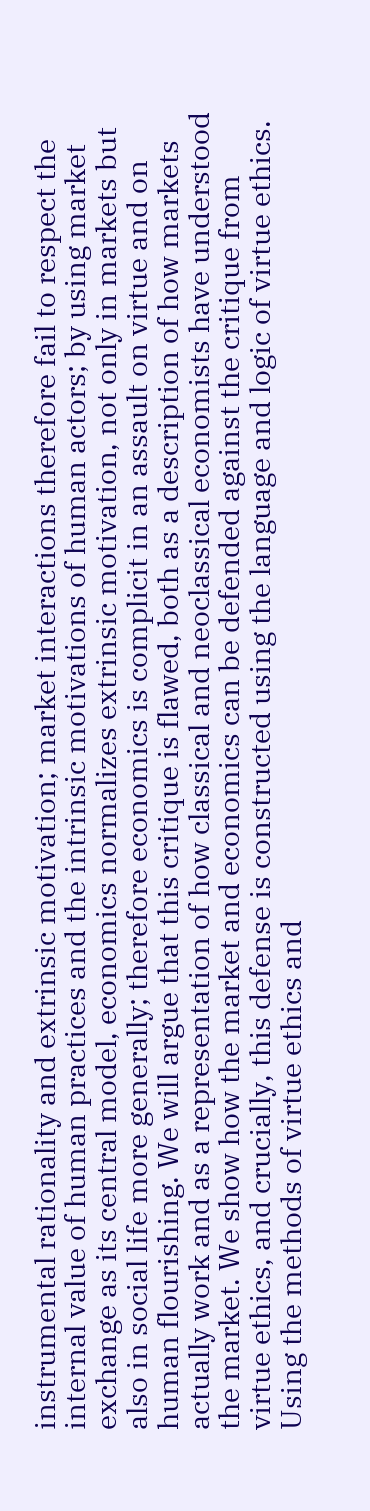instrumental rationality and extrinsic motivation; market interactions therefore fail to respect the internal value of human practices and the intrinsic motivations of human actors; by using market exchange as its central model, economics normalizes extrinsic motivation, not only in markets but also in social life more generally; therefore economics is complicit in an assault on virtue and on human flourishing. We will argue that this critique is flawed, both as a description of how markets actually work and as a representation of how classical and neoclassical economists have understood the market. We show how the market and economics can be defended against the critique from virtue ethics, and crucially, this defense is constructed using the language and logic of virtue ethics. Using the methods of virtue ethics and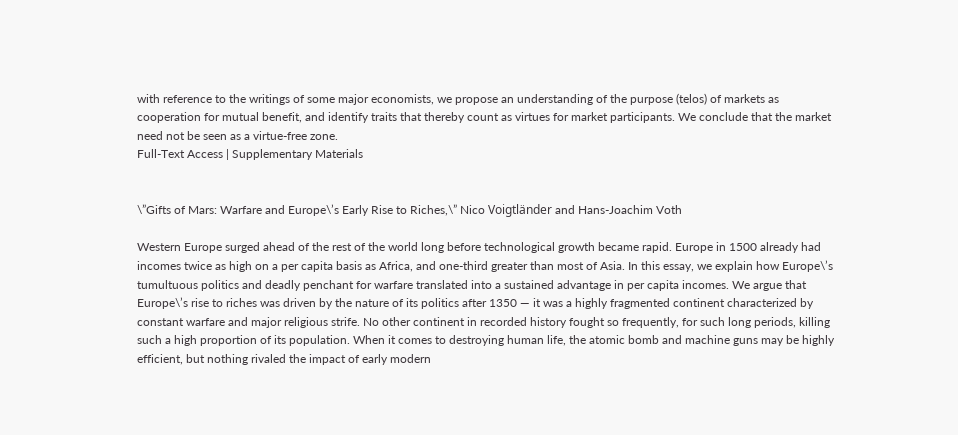with reference to the writings of some major economists, we propose an understanding of the purpose (telos) of markets as cooperation for mutual benefit, and identify traits that thereby count as virtues for market participants. We conclude that the market need not be seen as a virtue-free zone.
Full-Text Access | Supplementary Materials


\”Gifts of Mars: Warfare and Europe\’s Early Rise to Riches,\” Nico Voigtländer and Hans-Joachim Voth

Western Europe surged ahead of the rest of the world long before technological growth became rapid. Europe in 1500 already had incomes twice as high on a per capita basis as Africa, and one-third greater than most of Asia. In this essay, we explain how Europe\’s tumultuous politics and deadly penchant for warfare translated into a sustained advantage in per capita incomes. We argue that Europe\’s rise to riches was driven by the nature of its politics after 1350 — it was a highly fragmented continent characterized by constant warfare and major religious strife. No other continent in recorded history fought so frequently, for such long periods, killing such a high proportion of its population. When it comes to destroying human life, the atomic bomb and machine guns may be highly efficient, but nothing rivaled the impact of early modern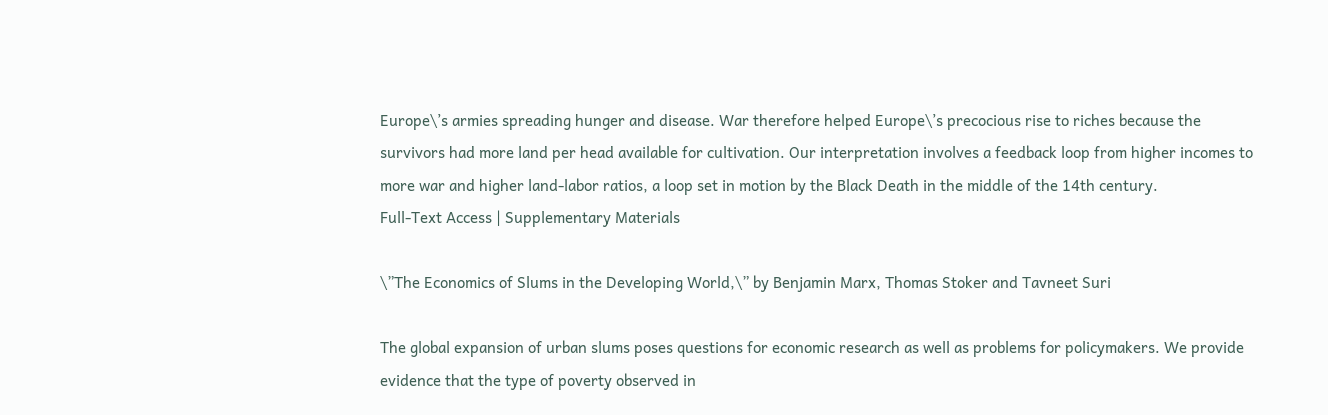Europe\’s armies spreading hunger and disease. War therefore helped Europe\’s precocious rise to riches because the survivors had more land per head available for cultivation. Our interpretation involves a feedback loop from higher incomes to more war and higher land-labor ratios, a loop set in motion by the Black Death in the middle of the 14th century.
Full-Text Access | Supplementary Materials

\”The Economics of Slums in the Developing World,\” by Benjamin Marx, Thomas Stoker and Tavneet Suri

The global expansion of urban slums poses questions for economic research as well as problems for policymakers. We provide evidence that the type of poverty observed in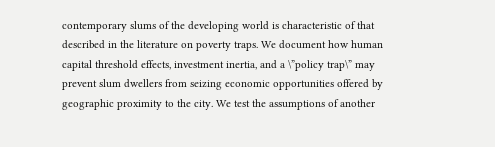contemporary slums of the developing world is characteristic of that described in the literature on poverty traps. We document how human capital threshold effects, investment inertia, and a \”policy trap\” may prevent slum dwellers from seizing economic opportunities offered by geographic proximity to the city. We test the assumptions of another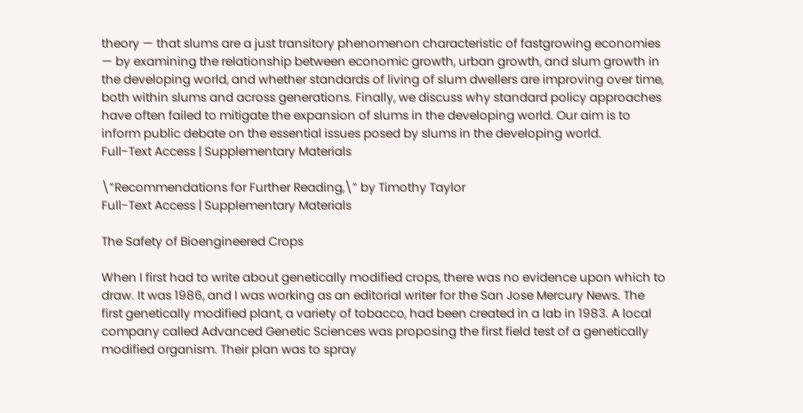theory — that slums are a just transitory phenomenon characteristic of fastgrowing economies — by examining the relationship between economic growth, urban growth, and slum growth in the developing world, and whether standards of living of slum dwellers are improving over time, both within slums and across generations. Finally, we discuss why standard policy approaches have often failed to mitigate the expansion of slums in the developing world. Our aim is to inform public debate on the essential issues posed by slums in the developing world.
Full-Text Access | Supplementary Materials

\”Recommendations for Further Reading,\” by Timothy Taylor
Full-Text Access | Supplementary Materials

The Safety of Bioengineered Crops

When I first had to write about genetically modified crops, there was no evidence upon which to draw. It was 1986, and I was working as an editorial writer for the San Jose Mercury News. The first genetically modified plant, a variety of tobacco, had been created in a lab in 1983. A local company called Advanced Genetic Sciences was proposing the first field test of a genetically modified organism. Their plan was to spray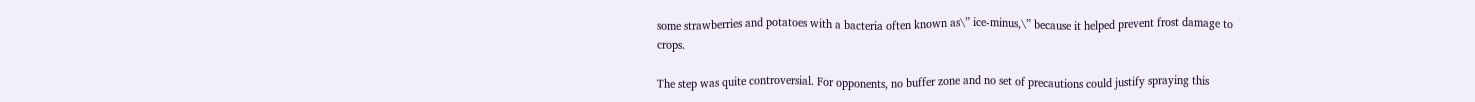some strawberries and potatoes with a bacteria often known as\” ice-minus,\” because it helped prevent frost damage to crops.

The step was quite controversial. For opponents, no buffer zone and no set of precautions could justify spraying this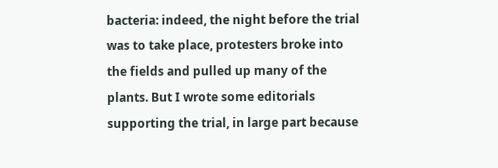bacteria: indeed, the night before the trial was to take place, protesters broke into the fields and pulled up many of the plants. But I wrote some editorials supporting the trial, in large part because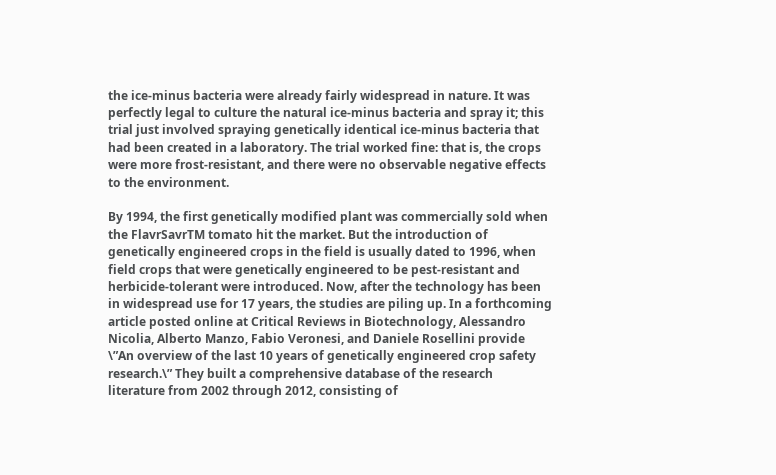the ice-minus bacteria were already fairly widespread in nature. It was perfectly legal to culture the natural ice-minus bacteria and spray it; this trial just involved spraying genetically identical ice-minus bacteria that had been created in a laboratory. The trial worked fine: that is, the crops were more frost-resistant, and there were no observable negative effects to the environment.

By 1994, the first genetically modified plant was commercially sold when the FlavrSavrTM tomato hit the market. But the introduction of genetically engineered crops in the field is usually dated to 1996, when field crops that were genetically engineered to be pest-resistant and herbicide-tolerant were introduced. Now, after the technology has been in widespread use for 17 years, the studies are piling up. In a forthcoming article posted online at Critical Reviews in Biotechnology, Alessandro Nicolia, Alberto Manzo, Fabio Veronesi, and Daniele Rosellini provide \”An overview of the last 10 years of genetically engineered crop safety research.\” They built a comprehensive database of the research literature from 2002 through 2012, consisting of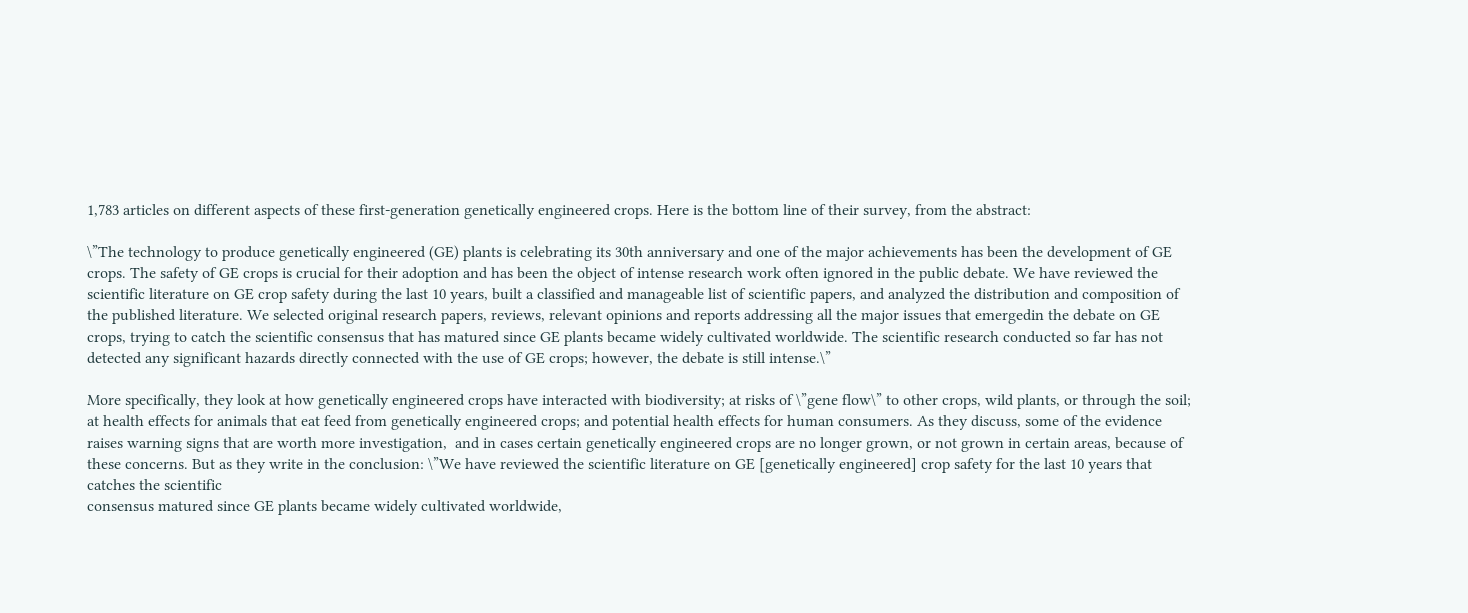1,783 articles on different aspects of these first-generation genetically engineered crops. Here is the bottom line of their survey, from the abstract:

\”The technology to produce genetically engineered (GE) plants is celebrating its 30th anniversary and one of the major achievements has been the development of GE crops. The safety of GE crops is crucial for their adoption and has been the object of intense research work often ignored in the public debate. We have reviewed the scientific literature on GE crop safety during the last 10 years, built a classified and manageable list of scientific papers, and analyzed the distribution and composition of the published literature. We selected original research papers, reviews, relevant opinions and reports addressing all the major issues that emergedin the debate on GE crops, trying to catch the scientific consensus that has matured since GE plants became widely cultivated worldwide. The scientific research conducted so far has not detected any significant hazards directly connected with the use of GE crops; however, the debate is still intense.\”

More specifically, they look at how genetically engineered crops have interacted with biodiversity; at risks of \”gene flow\” to other crops, wild plants, or through the soil; at health effects for animals that eat feed from genetically engineered crops; and potential health effects for human consumers. As they discuss, some of the evidence raises warning signs that are worth more investigation,  and in cases certain genetically engineered crops are no longer grown, or not grown in certain areas, because of these concerns. But as they write in the conclusion: \”We have reviewed the scientific literature on GE [genetically engineered] crop safety for the last 10 years that catches the scientific
consensus matured since GE plants became widely cultivated worldwide,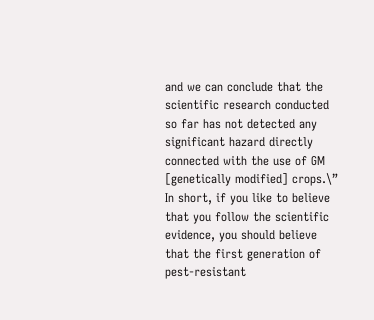and we can conclude that the scientific research conducted so far has not detected any significant hazard directly connected with the use of GM [genetically modified] crops.\” In short, if you like to believe that you follow the scientific evidence, you should believe that the first generation of pest-resistant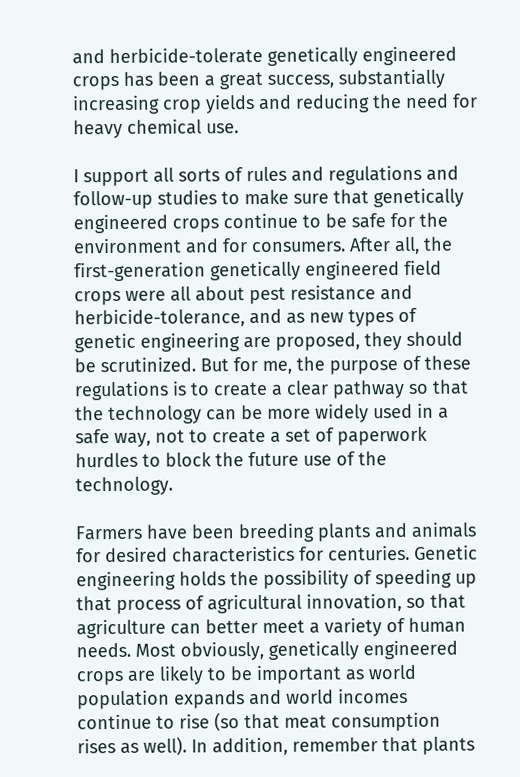and herbicide-tolerate genetically engineered crops has been a great success, substantially increasing crop yields and reducing the need for heavy chemical use.

I support all sorts of rules and regulations and follow-up studies to make sure that genetically engineered crops continue to be safe for the environment and for consumers. After all, the first-generation genetically engineered field crops were all about pest resistance and herbicide-tolerance, and as new types of genetic engineering are proposed, they should be scrutinized. But for me, the purpose of these regulations is to create a clear pathway so that the technology can be more widely used in a safe way, not to create a set of paperwork hurdles to block the future use of the technology.

Farmers have been breeding plants and animals for desired characteristics for centuries. Genetic engineering holds the possibility of speeding up that process of agricultural innovation, so that agriculture can better meet a variety of human needs. Most obviously, genetically engineered crops are likely to be important as world population expands and world incomes continue to rise (so that meat consumption rises as well). In addition, remember that plants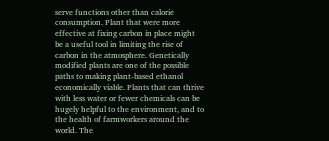serve functions other than calorie consumption. Plant that were more effective at fixing carbon in place might be a useful tool in limiting the rise of carbon in the atmosphere. Genetically modified plants are one of the possible paths to making plant-based ethanol economically viable. Plants that can thrive with less water or fewer chemicals can be hugely helpful to the environment, and to the health of farmworkers around the world. The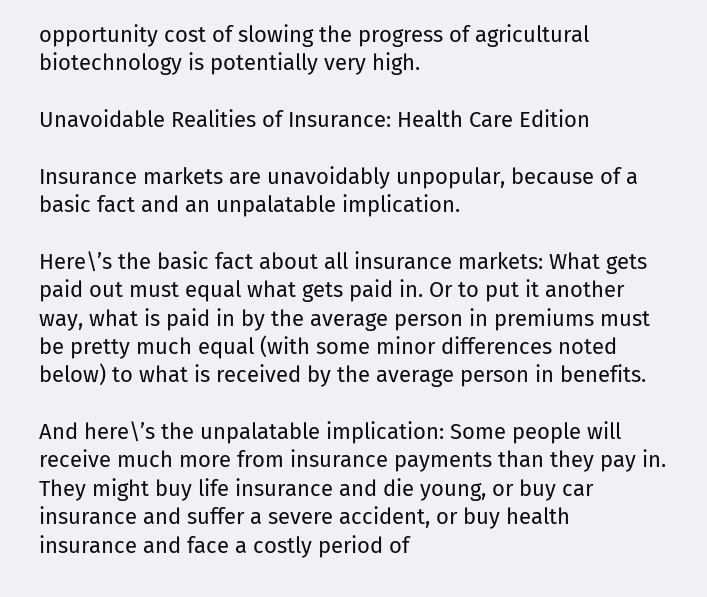opportunity cost of slowing the progress of agricultural biotechnology is potentially very high.

Unavoidable Realities of Insurance: Health Care Edition

Insurance markets are unavoidably unpopular, because of a basic fact and an unpalatable implication.

Here\’s the basic fact about all insurance markets: What gets paid out must equal what gets paid in. Or to put it another way, what is paid in by the average person in premiums must be pretty much equal (with some minor differences noted below) to what is received by the average person in benefits.

And here\’s the unpalatable implication: Some people will receive much more from insurance payments than they pay in. They might buy life insurance and die young, or buy car insurance and suffer a severe accident, or buy health insurance and face a costly period of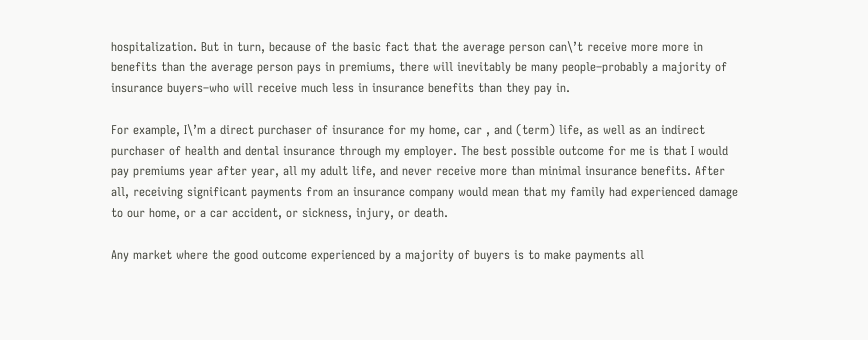hospitalization. But in turn, because of the basic fact that the average person can\’t receive more more in benefits than the average person pays in premiums, there will inevitably be many people–probably a majority of insurance buyers–who will receive much less in insurance benefits than they pay in.

For example, I\’m a direct purchaser of insurance for my home, car , and (term) life, as well as an indirect purchaser of health and dental insurance through my employer. The best possible outcome for me is that I would pay premiums year after year, all my adult life, and never receive more than minimal insurance benefits. After all, receiving significant payments from an insurance company would mean that my family had experienced damage to our home, or a car accident, or sickness, injury, or death.

Any market where the good outcome experienced by a majority of buyers is to make payments all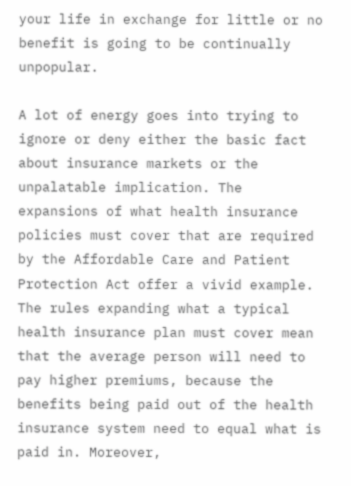your life in exchange for little or no benefit is going to be continually unpopular.

A lot of energy goes into trying to ignore or deny either the basic fact about insurance markets or the unpalatable implication. The expansions of what health insurance policies must cover that are required by the Affordable Care and Patient Protection Act offer a vivid example. The rules expanding what a typical health insurance plan must cover mean that the average person will need to pay higher premiums, because the benefits being paid out of the health insurance system need to equal what is paid in. Moreover,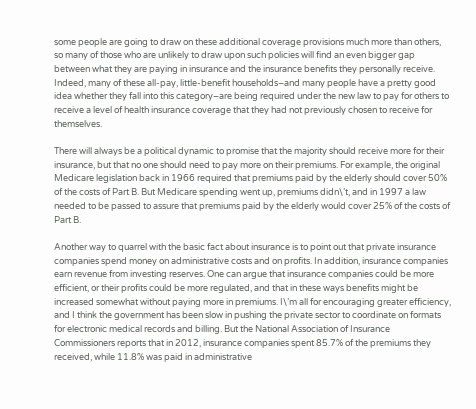some people are going to draw on these additional coverage provisions much more than others, so many of those who are unlikely to draw upon such policies will find an even bigger gap between what they are paying in insurance and the insurance benefits they personally receive. Indeed, many of these all-pay, little-benefit households–and many people have a pretty good idea whether they fall into this category–are being required under the new law to pay for others to receive a level of health insurance coverage that they had not previously chosen to receive for themselves.

There will always be a political dynamic to promise that the majority should receive more for their insurance, but that no one should need to pay more on their premiums. For example, the original Medicare legislation back in 1966 required that premiums paid by the elderly should cover 50% of the costs of Part B. But Medicare spending went up, premiums didn\’t, and in 1997 a law needed to be passed to assure that premiums paid by the elderly would cover 25% of the costs of Part B.

Another way to quarrel with the basic fact about insurance is to point out that private insurance companies spend money on administrative costs and on profits. In addition, insurance companies earn revenue from investing reserves. One can argue that insurance companies could be more efficient, or their profits could be more regulated, and that in these ways benefits might be increased somewhat without paying more in premiums. I\’m all for encouraging greater efficiency, and I think the government has been slow in pushing the private sector to coordinate on formats for electronic medical records and billing. But the National Association of Insurance Commissioners reports that in 2012, insurance companies spent 85.7% of the premiums they received, while 11.8% was paid in administrative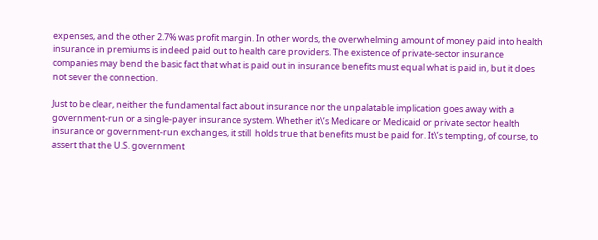expenses, and the other 2.7% was profit margin. In other words, the overwhelming amount of money paid into health insurance in premiums is indeed paid out to health care providers. The existence of private-sector insurance companies may bend the basic fact that what is paid out in insurance benefits must equal what is paid in, but it does not sever the connection.

Just to be clear, neither the fundamental fact about insurance nor the unpalatable implication goes away with a government-run or a single-payer insurance system. Whether it\’s Medicare or Medicaid or private sector health insurance or government-run exchanges, it still  holds true that benefits must be paid for. It\’s tempting, of course, to assert that the U.S. government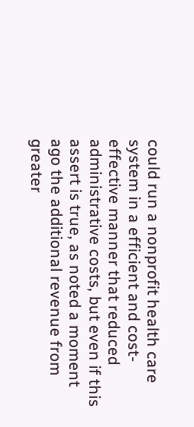could run a nonprofit health care system in a efficient and cost-effective manner that reduced administrative costs, but even if this assert is true, as noted a moment ago the additional revenue from greater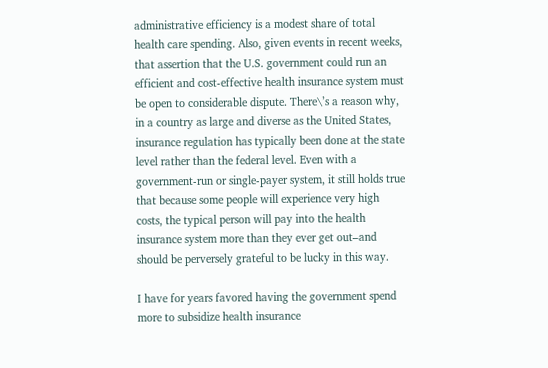administrative efficiency is a modest share of total health care spending. Also, given events in recent weeks, that assertion that the U.S. government could run an efficient and cost-effective health insurance system must be open to considerable dispute. There\’s a reason why, in a country as large and diverse as the United States, insurance regulation has typically been done at the state level rather than the federal level. Even with a government-run or single-payer system, it still holds true that because some people will experience very high costs, the typical person will pay into the health insurance system more than they ever get out–and should be perversely grateful to be lucky in this way.

I have for years favored having the government spend more to subsidize health insurance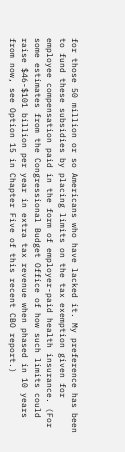for those 50 million or so Americans who have lacked it. My preference has been to fund these subsidies by placing limits on the tax exemption given for employee compensation paid in the form of employer-paid health insurance. (For some estimates from the Congressional Budget Office of how such limits could raise $46-$101 billion per year in extra tax revenue when phased in 10 years from now, see Option 15 in Chapter Five of this recent CBO report.)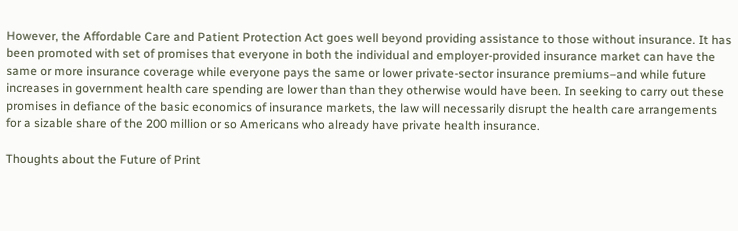However, the Affordable Care and Patient Protection Act goes well beyond providing assistance to those without insurance. It has been promoted with set of promises that everyone in both the individual and employer-provided insurance market can have the same or more insurance coverage while everyone pays the same or lower private-sector insurance premiums–and while future increases in government health care spending are lower than than they otherwise would have been. In seeking to carry out these promises in defiance of the basic economics of insurance markets, the law will necessarily disrupt the health care arrangements for a sizable share of the 200 million or so Americans who already have private health insurance.

Thoughts about the Future of Print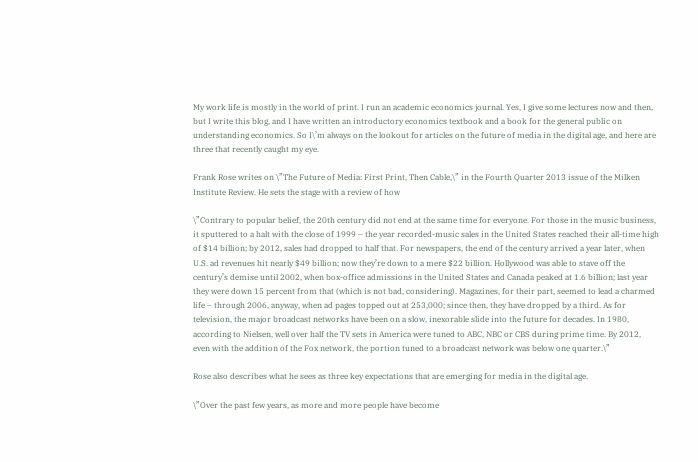My work life is mostly in the world of print. I run an academic economics journal. Yes, I give some lectures now and then, but I write this blog, and I have written an introductory economics textbook and a book for the general public on understanding economics. So I\’m always on the lookout for articles on the future of media in the digital age, and here are three that recently caught my eye.

Frank Rose writes on \”The Future of Media: First Print, Then Cable,\” in the Fourth Quarter 2013 issue of the Milken Institute Review. He sets the stage with a review of how

\”Contrary to popular belief, the 20th century did not end at the same time for everyone. For those in the music business, it sputtered to a halt with the close of 1999 – the year recorded-music sales in the United States reached their all-time high of $14 billion; by 2012, sales had dropped to half that. For newspapers, the end of the century arrived a year later, when U.S. ad revenues hit nearly $49 billion; now they’re down to a mere $22 billion. Hollywood was able to stave off the century’s demise until 2002, when box-office admissions in the United States and Canada peaked at 1.6 billion; last year they were down 15 percent from that (which is not bad, considering). Magazines, for their part, seemed to lead a charmed life – through 2006, anyway, when ad pages topped out at 253,000; since then, they have dropped by a third. As for television, the major broadcast networks have been on a slow, inexorable slide into the future for decades. In 1980, according to Nielsen, well over half the TV sets in America were tuned to ABC, NBC or CBS during prime time. By 2012, even with the addition of the Fox network, the portion tuned to a broadcast network was below one quarter.\”

Rose also describes what he sees as three key expectations that are emerging for media in the digital age.

\”Over the past few years, as more and more people have become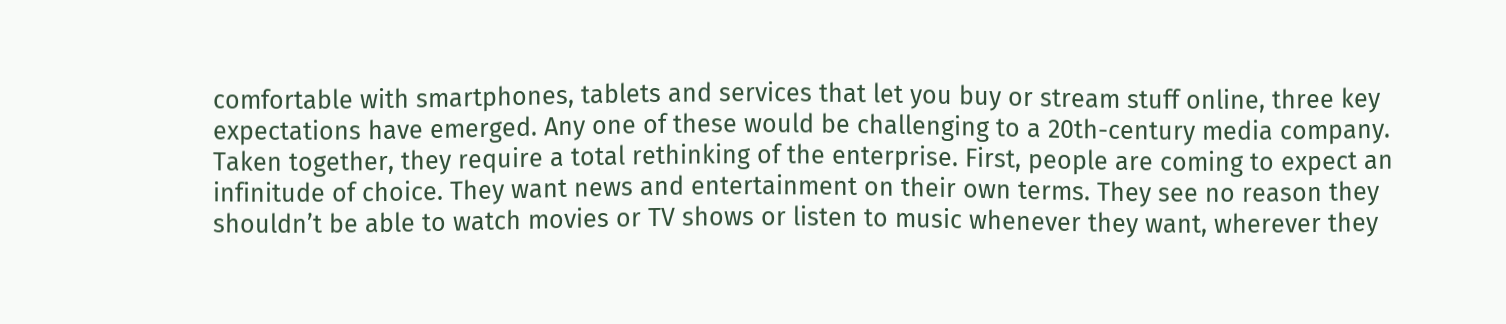comfortable with smartphones, tablets and services that let you buy or stream stuff online, three key expectations have emerged. Any one of these would be challenging to a 20th-century media company. Taken together, they require a total rethinking of the enterprise. First, people are coming to expect an infinitude of choice. They want news and entertainment on their own terms. They see no reason they shouldn’t be able to watch movies or TV shows or listen to music whenever they want, wherever they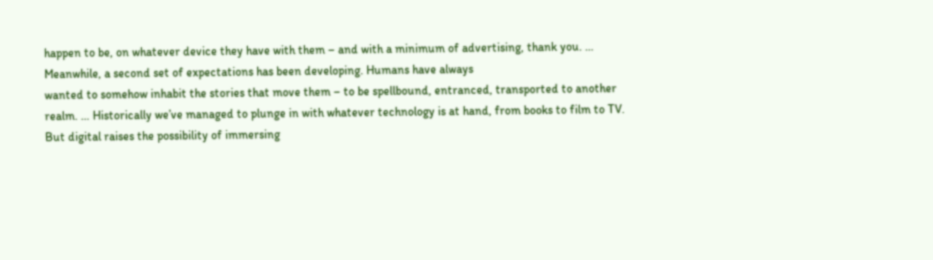happen to be, on whatever device they have with them – and with a minimum of advertising, thank you. …  Meanwhile, a second set of expectations has been developing. Humans have always
wanted to somehow inhabit the stories that move them – to be spellbound, entranced, transported to another realm. … Historically we’ve managed to plunge in with whatever technology is at hand, from books to film to TV. But digital raises the possibility of immersing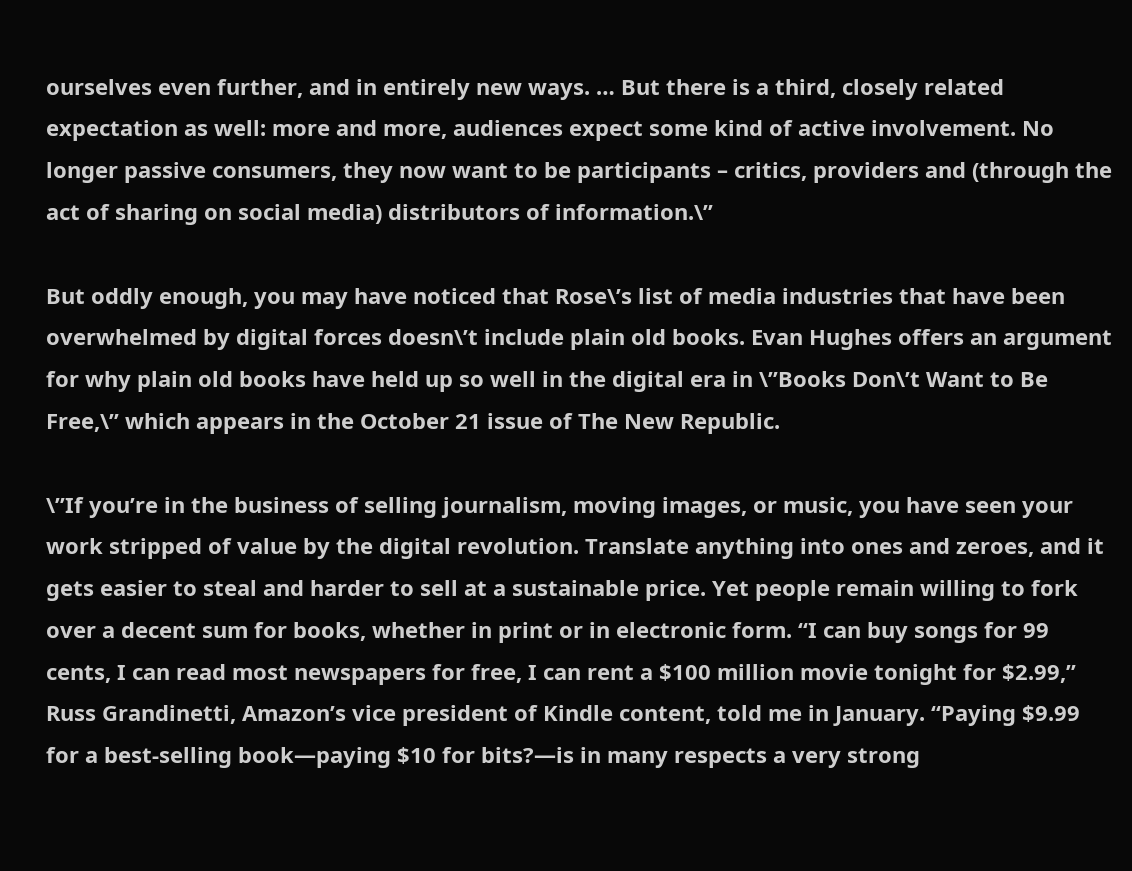ourselves even further, and in entirely new ways. … But there is a third, closely related expectation as well: more and more, audiences expect some kind of active involvement. No longer passive consumers, they now want to be participants – critics, providers and (through the act of sharing on social media) distributors of information.\”

But oddly enough, you may have noticed that Rose\’s list of media industries that have been overwhelmed by digital forces doesn\’t include plain old books. Evan Hughes offers an argument for why plain old books have held up so well in the digital era in \”Books Don\’t Want to Be Free,\” which appears in the October 21 issue of The New Republic.

\”If you’re in the business of selling journalism, moving images, or music, you have seen your work stripped of value by the digital revolution. Translate anything into ones and zeroes, and it gets easier to steal and harder to sell at a sustainable price. Yet people remain willing to fork over a decent sum for books, whether in print or in electronic form. “I can buy songs for 99 cents, I can read most newspapers for free, I can rent a $100 million movie tonight for $2.99,” Russ Grandinetti, Amazon’s vice president of Kindle content, told me in January. “Paying $9.99 for a best-selling book—paying $10 for bits?—is in many respects a very strong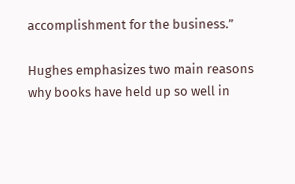accomplishment for the business.”

Hughes emphasizes two main reasons why books have held up so well in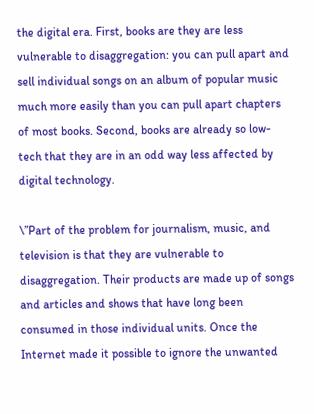the digital era. First, books are they are less vulnerable to disaggregation: you can pull apart and sell individual songs on an album of popular music much more easily than you can pull apart chapters of most books. Second, books are already so low-tech that they are in an odd way less affected by digital technology.

\”Part of the problem for journalism, music, and television is that they are vulnerable to disaggregation. Their products are made up of songs and articles and shows that have long been consumed in those individual units. Once the Internet made it possible to ignore the unwanted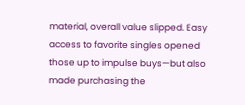material, overall value slipped. Easy access to favorite singles opened those up to impulse buys—but also made purchasing the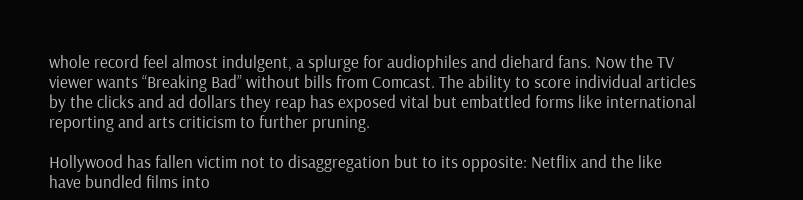whole record feel almost indulgent, a splurge for audiophiles and diehard fans. Now the TV viewer wants “Breaking Bad” without bills from Comcast. The ability to score individual articles by the clicks and ad dollars they reap has exposed vital but embattled forms like international reporting and arts criticism to further pruning.

Hollywood has fallen victim not to disaggregation but to its opposite: Netflix and the like have bundled films into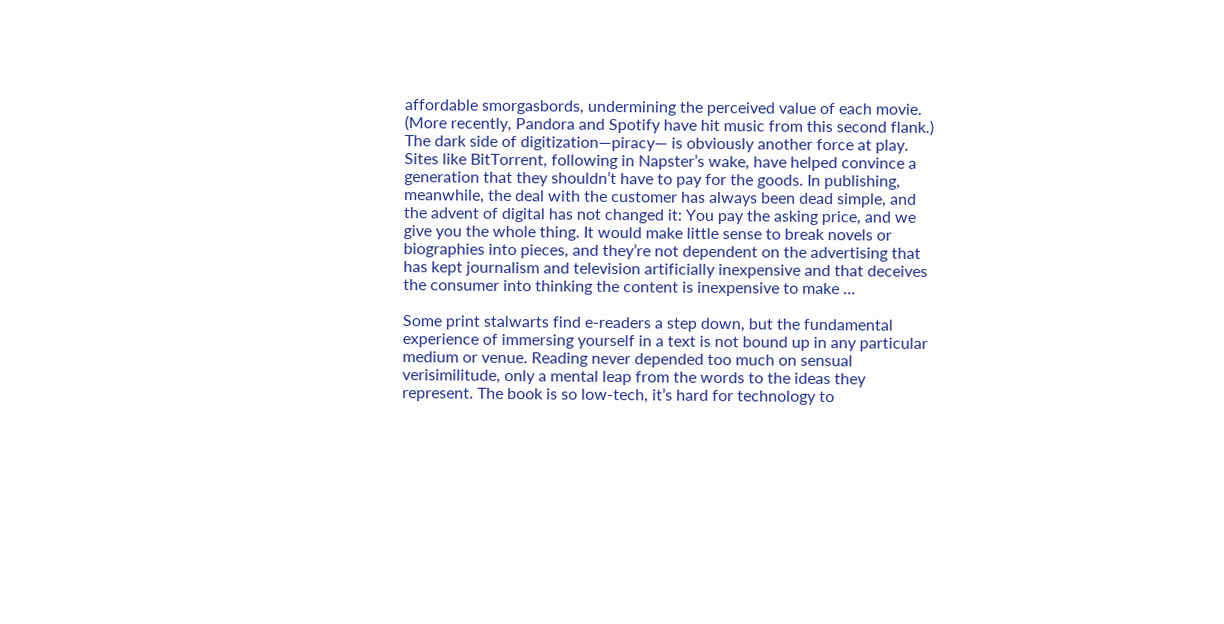affordable smorgasbords, undermining the perceived value of each movie. (More recently, Pandora and Spotify have hit music from this second flank.) The dark side of digitization—piracy— is obviously another force at play. Sites like BitTorrent, following in Napster’s wake, have helped convince a generation that they shouldn’t have to pay for the goods. In publishing, meanwhile, the deal with the customer has always been dead simple, and the advent of digital has not changed it: You pay the asking price, and we give you the whole thing. It would make little sense to break novels or biographies into pieces, and they’re not dependent on the advertising that has kept journalism and television artificially inexpensive and that deceives the consumer into thinking the content is inexpensive to make …

Some print stalwarts find e-readers a step down, but the fundamental experience of immersing yourself in a text is not bound up in any particular medium or venue. Reading never depended too much on sensual verisimilitude, only a mental leap from the words to the ideas they represent. The book is so low-tech, it’s hard for technology to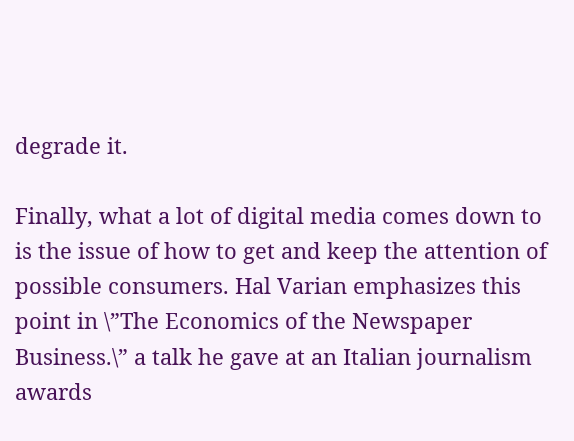degrade it.

Finally, what a lot of digital media comes down to is the issue of how to get and keep the attention of possible consumers. Hal Varian emphasizes this point in \”The Economics of the Newspaper Business.\” a talk he gave at an Italian journalism awards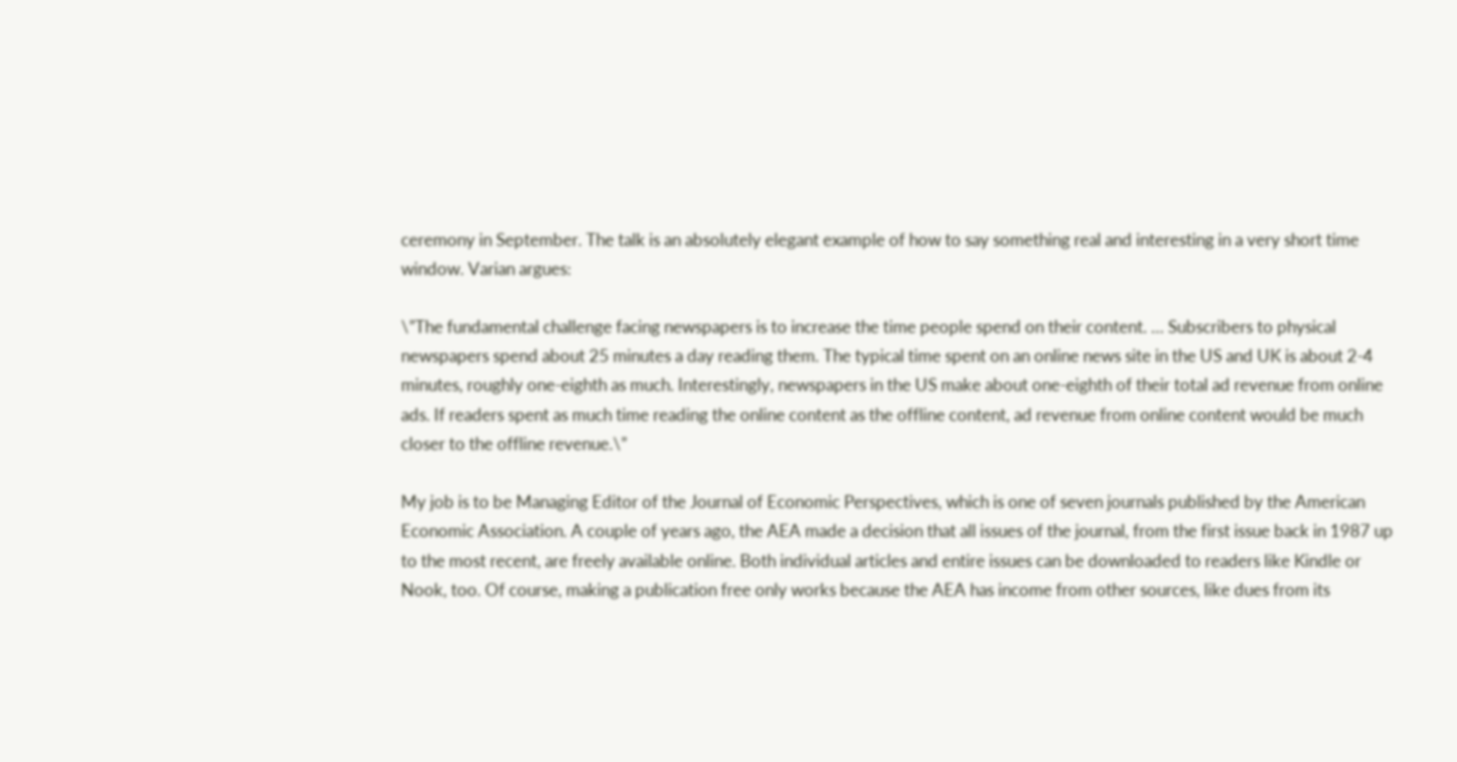ceremony in September. The talk is an absolutely elegant example of how to say something real and interesting in a very short time window. Varian argues:

\”The fundamental challenge facing newspapers is to increase the time people spend on their content. … Subscribers to physical newspapers spend about 25 minutes a day reading them. The typical time spent on an online news site in the US and UK is about 2-4 minutes, roughly one-eighth as much. Interestingly, newspapers in the US make about one-eighth of their total ad revenue from online ads. If readers spent as much time reading the online content as the offline content, ad revenue from online content would be much closer to the offline revenue.\”

My job is to be Managing Editor of the Journal of Economic Perspectives, which is one of seven journals published by the American Economic Association. A couple of years ago, the AEA made a decision that all issues of the journal, from the first issue back in 1987 up to the most recent, are freely available online. Both individual articles and entire issues can be downloaded to readers like Kindle or Nook, too. Of course, making a publication free only works because the AEA has income from other sources, like dues from its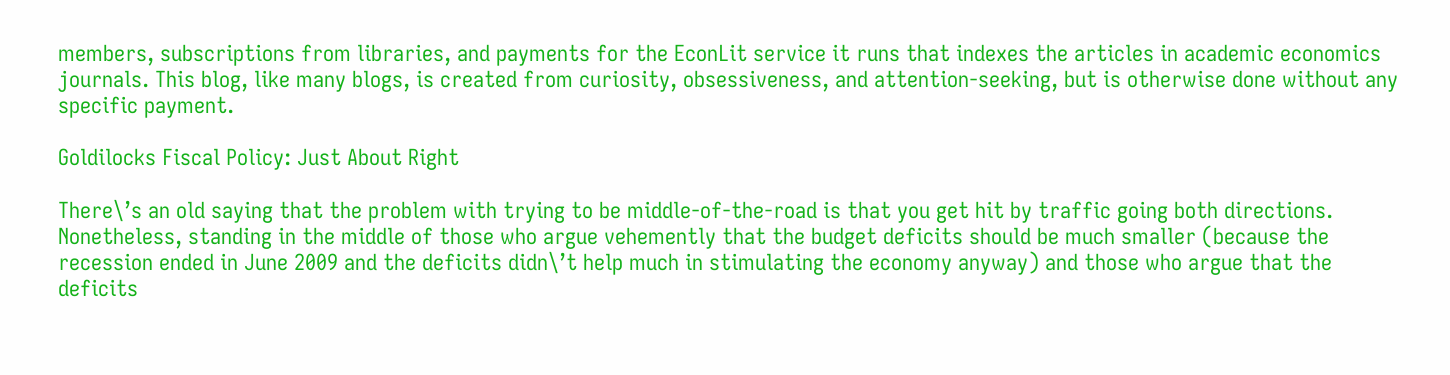members, subscriptions from libraries, and payments for the EconLit service it runs that indexes the articles in academic economics journals. This blog, like many blogs, is created from curiosity, obsessiveness, and attention-seeking, but is otherwise done without any specific payment.

Goldilocks Fiscal Policy: Just About Right

There\’s an old saying that the problem with trying to be middle-of-the-road is that you get hit by traffic going both directions. Nonetheless, standing in the middle of those who argue vehemently that the budget deficits should be much smaller (because the recession ended in June 2009 and the deficits didn\’t help much in stimulating the economy anyway) and those who argue that the deficits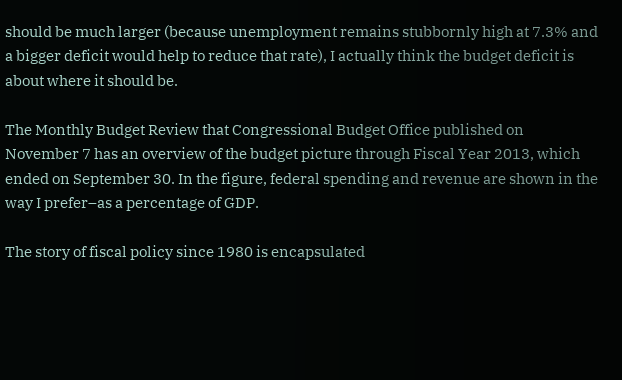should be much larger (because unemployment remains stubbornly high at 7.3% and a bigger deficit would help to reduce that rate), I actually think the budget deficit is about where it should be.

The Monthly Budget Review that Congressional Budget Office published on November 7 has an overview of the budget picture through Fiscal Year 2013, which ended on September 30. In the figure, federal spending and revenue are shown in the way I prefer–as a percentage of GDP.

The story of fiscal policy since 1980 is encapsulated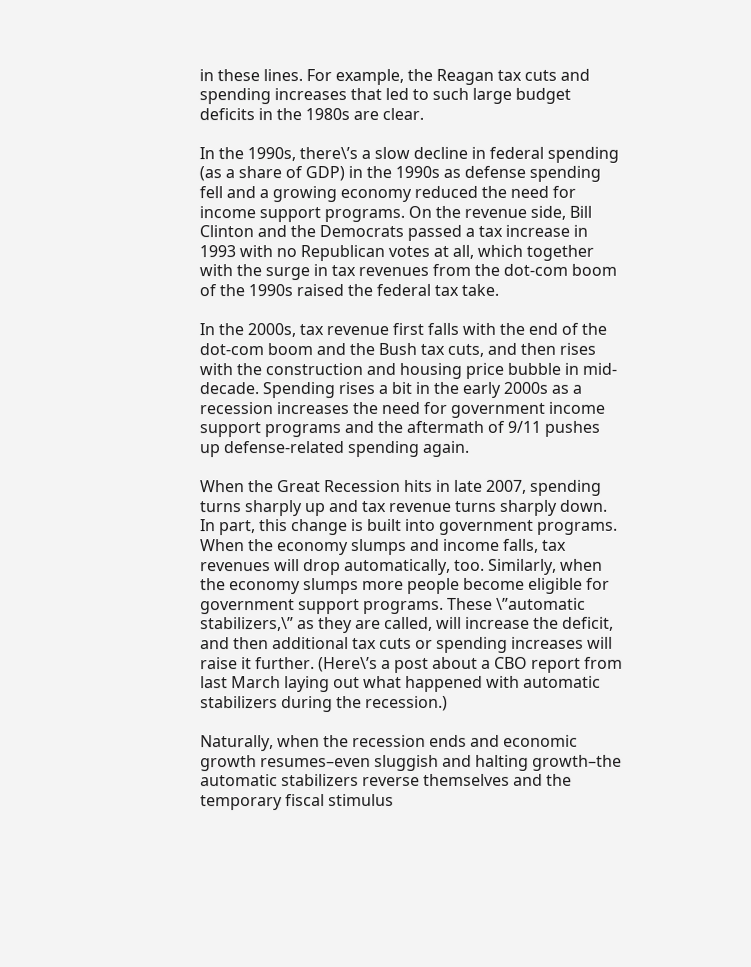in these lines. For example, the Reagan tax cuts and spending increases that led to such large budget deficits in the 1980s are clear.

In the 1990s, there\’s a slow decline in federal spending (as a share of GDP) in the 1990s as defense spending fell and a growing economy reduced the need for income support programs. On the revenue side, Bill Clinton and the Democrats passed a tax increase in 1993 with no Republican votes at all, which together with the surge in tax revenues from the dot-com boom of the 1990s raised the federal tax take.

In the 2000s, tax revenue first falls with the end of the dot-com boom and the Bush tax cuts, and then rises with the construction and housing price bubble in mid-decade. Spending rises a bit in the early 2000s as a recession increases the need for government income support programs and the aftermath of 9/11 pushes up defense-related spending again.

When the Great Recession hits in late 2007, spending turns sharply up and tax revenue turns sharply down. In part, this change is built into government programs. When the economy slumps and income falls, tax revenues will drop automatically, too. Similarly, when the economy slumps more people become eligible for government support programs. These \”automatic stabilizers,\” as they are called, will increase the deficit, and then additional tax cuts or spending increases will raise it further. (Here\’s a post about a CBO report from last March laying out what happened with automatic stabilizers during the recession.)

Naturally, when the recession ends and economic growth resumes–even sluggish and halting growth–the automatic stabilizers reverse themselves and the temporary fiscal stimulus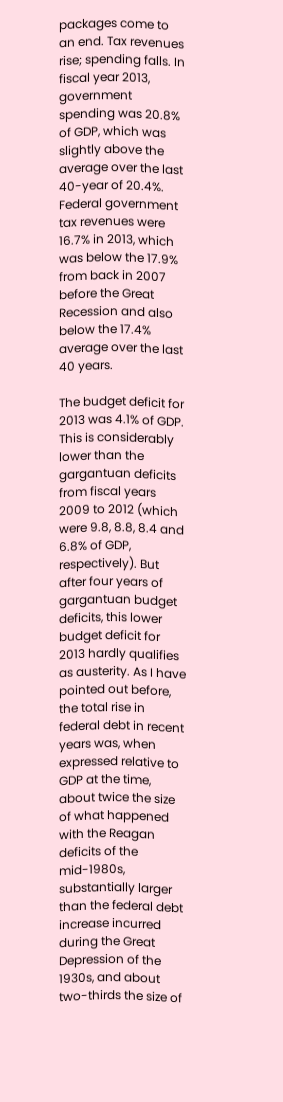packages come to an end. Tax revenues rise; spending falls. In fiscal year 2013, government spending was 20.8% of GDP, which was slightly above the average over the last 40-year of 20.4%. Federal government tax revenues were 16.7% in 2013, which was below the 17.9% from back in 2007 before the Great Recession and also below the 17.4% average over the last 40 years.

The budget deficit for 2013 was 4.1% of GDP. This is considerably lower than the gargantuan deficits from fiscal years 2009 to 2012 (which were 9.8, 8.8, 8.4 and 6.8% of GDP, respectively). But after four years of gargantuan budget deficits, this lower budget deficit for 2013 hardly qualifies as austerity. As I have pointed out before, the total rise in federal debt in recent years was, when expressed relative to GDP at the time, about twice the size of what happened with the Reagan deficits of the mid-1980s, substantially larger than the federal debt increase incurred during the Great Depression of the 1930s, and about two-thirds the size of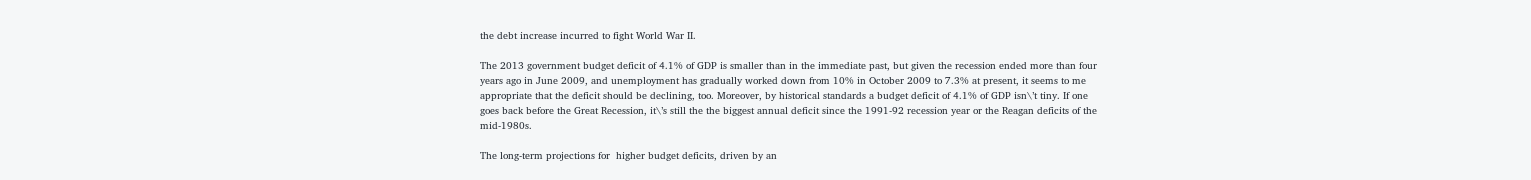the debt increase incurred to fight World War II.

The 2013 government budget deficit of 4.1% of GDP is smaller than in the immediate past, but given the recession ended more than four years ago in June 2009, and unemployment has gradually worked down from 10% in October 2009 to 7.3% at present, it seems to me appropriate that the deficit should be declining, too. Moreover, by historical standards a budget deficit of 4.1% of GDP isn\’t tiny. If one goes back before the Great Recession, it\’s still the the biggest annual deficit since the 1991-92 recession year or the Reagan deficits of the mid-1980s.

The long-term projections for  higher budget deficits, driven by an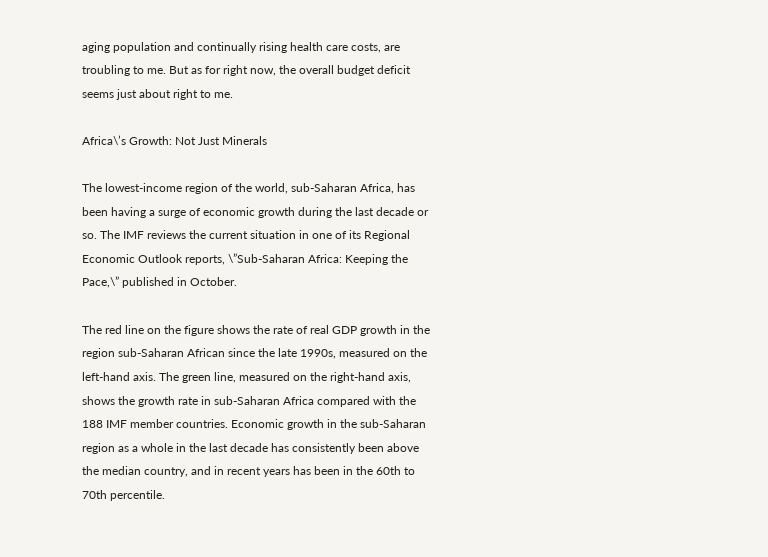aging population and continually rising health care costs, are troubling to me. But as for right now, the overall budget deficit seems just about right to me.

Africa\’s Growth: Not Just Minerals

The lowest-income region of the world, sub-Saharan Africa, has been having a surge of economic growth during the last decade or so. The IMF reviews the current situation in one of its Regional Economic Outlook reports, \”Sub-Saharan Africa: Keeping the Pace,\” published in October.

The red line on the figure shows the rate of real GDP growth in the region sub-Saharan African since the late 1990s, measured on the left-hand axis. The green line, measured on the right-hand axis, shows the growth rate in sub-Saharan Africa compared with the 188 IMF member countries. Economic growth in the sub-Saharan region as a whole in the last decade has consistently been above the median country, and in recent years has been in the 60th to 70th percentile.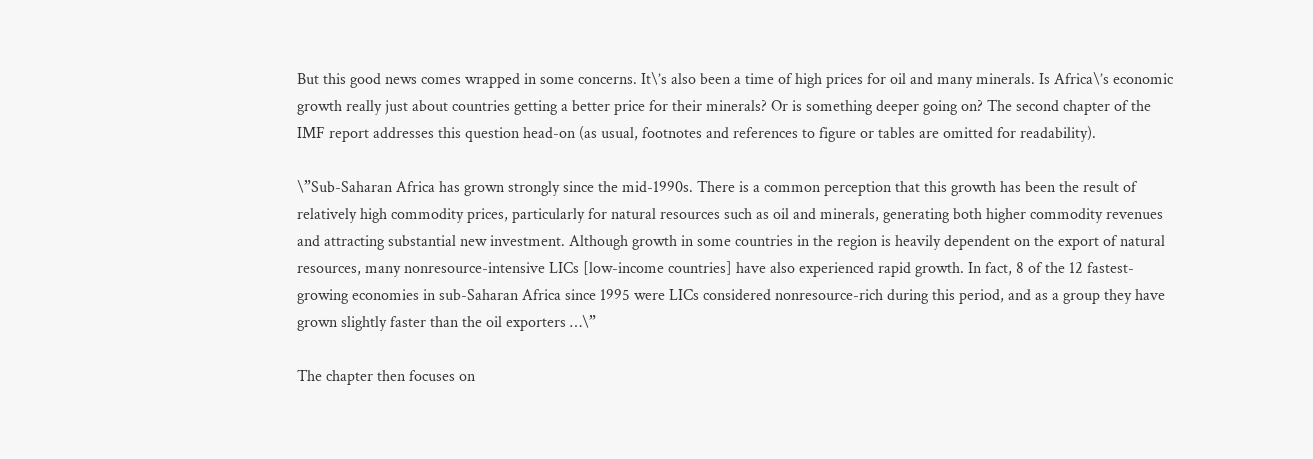But this good news comes wrapped in some concerns. It\’s also been a time of high prices for oil and many minerals. Is Africa\’s economic growth really just about countries getting a better price for their minerals? Or is something deeper going on? The second chapter of the IMF report addresses this question head-on (as usual, footnotes and references to figure or tables are omitted for readability).

\”Sub-Saharan Africa has grown strongly since the mid-1990s. There is a common perception that this growth has been the result of relatively high commodity prices, particularly for natural resources such as oil and minerals, generating both higher commodity revenues and attracting substantial new investment. Although growth in some countries in the region is heavily dependent on the export of natural resources, many nonresource-intensive LICs [low-income countries] have also experienced rapid growth. In fact, 8 of the 12 fastest-growing economies in sub-Saharan Africa since 1995 were LICs considered nonresource-rich during this period, and as a group they have grown slightly faster than the oil exporters …\”

The chapter then focuses on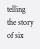telling the story of six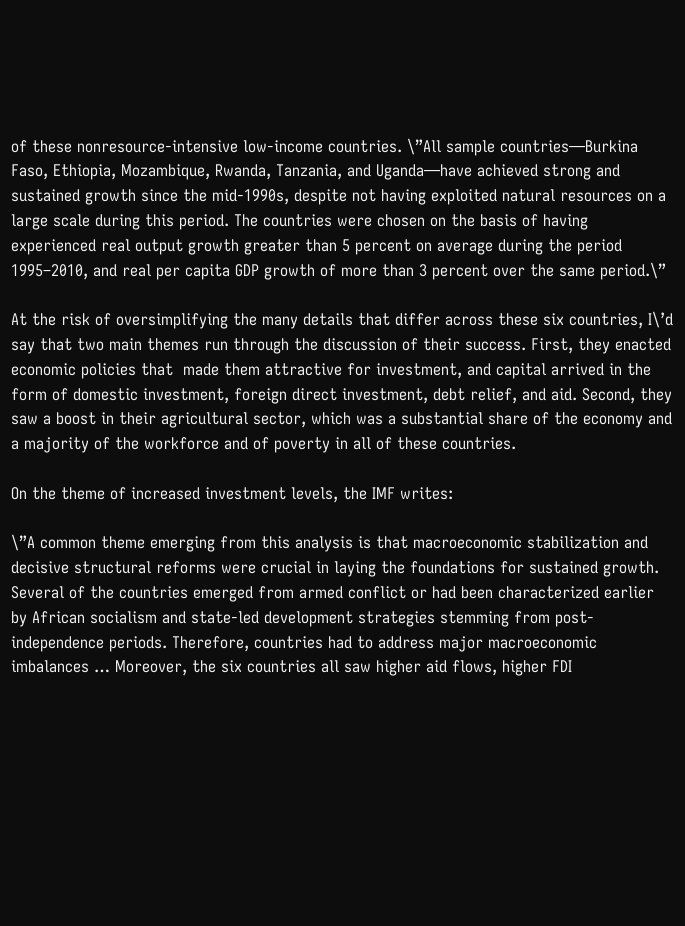of these nonresource-intensive low-income countries. \”All sample countries—Burkina Faso, Ethiopia, Mozambique, Rwanda, Tanzania, and Uganda—have achieved strong and sustained growth since the mid-1990s, despite not having exploited natural resources on a large scale during this period. The countries were chosen on the basis of having experienced real output growth greater than 5 percent on average during the period 1995–2010, and real per capita GDP growth of more than 3 percent over the same period.\”

At the risk of oversimplifying the many details that differ across these six countries, I\’d say that two main themes run through the discussion of their success. First, they enacted economic policies that  made them attractive for investment, and capital arrived in the form of domestic investment, foreign direct investment, debt relief, and aid. Second, they saw a boost in their agricultural sector, which was a substantial share of the economy and a majority of the workforce and of poverty in all of these countries.

On the theme of increased investment levels, the IMF writes:

\”A common theme emerging from this analysis is that macroeconomic stabilization and decisive structural reforms were crucial in laying the foundations for sustained growth. Several of the countries emerged from armed conflict or had been characterized earlier by African socialism and state-led development strategies stemming from post-independence periods. Therefore, countries had to address major macroeconomic imbalances … Moreover, the six countries all saw higher aid flows, higher FDI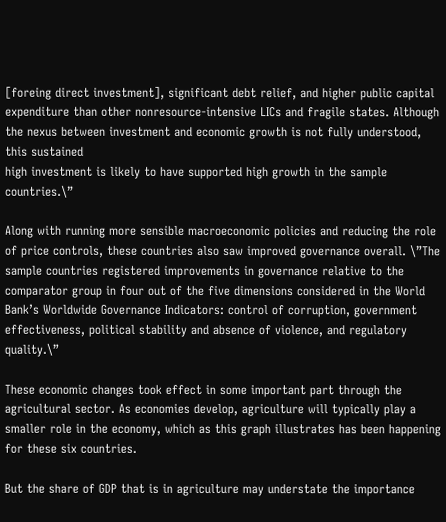[foreing direct investment], significant debt relief, and higher public capital expenditure than other nonresource-intensive LICs and fragile states. Although the nexus between investment and economic growth is not fully understood, this sustained
high investment is likely to have supported high growth in the sample countries.\”

Along with running more sensible macroeconomic policies and reducing the role of price controls, these countries also saw improved governance overall. \”The sample countries registered improvements in governance relative to the comparator group in four out of the five dimensions considered in the World Bank’s Worldwide Governance Indicators: control of corruption, government effectiveness, political stability and absence of violence, and regulatory quality.\”

These economic changes took effect in some important part through the agricultural sector. As economies develop, agriculture will typically play a smaller role in the economy, which as this graph illustrates has been happening for these six countries.

But the share of GDP that is in agriculture may understate the importance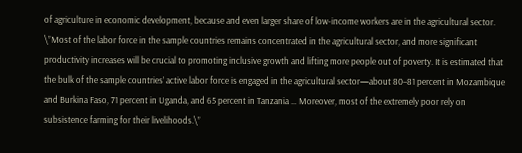of agriculture in economic development, because and even larger share of low-income workers are in the agricultural sector. \”Most of the labor force in the sample countries remains concentrated in the agricultural sector, and more significant productivity increases will be crucial to promoting inclusive growth and lifting more people out of poverty. It is estimated that the bulk of the sample countries’ active labor force is engaged in the agricultural sector—about 80–81 percent in Mozambique and Burkina Faso, 71 percent in Uganda, and 65 percent in Tanzania … Moreover, most of the extremely poor rely on subsistence farming for their livelihoods.\”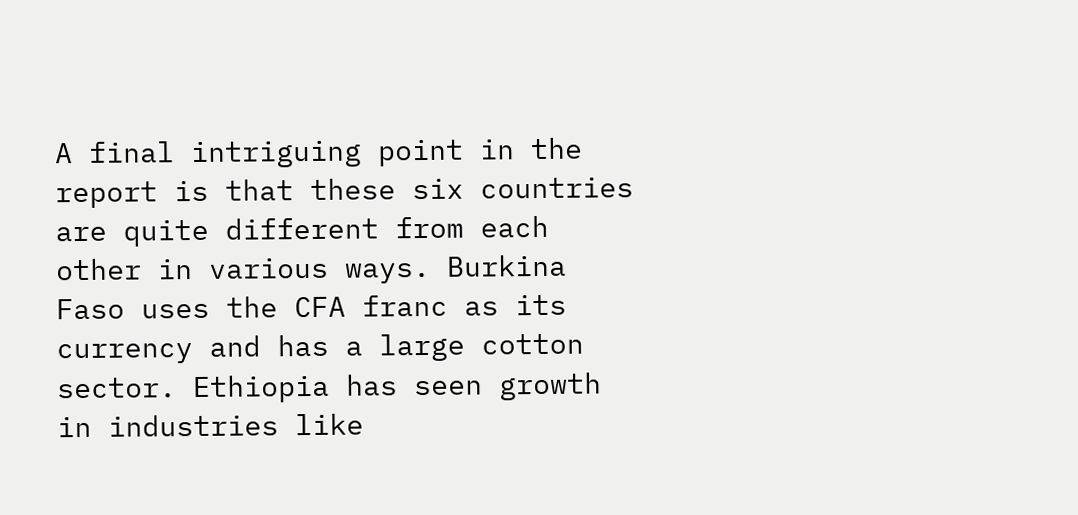A final intriguing point in the report is that these six countries are quite different from each other in various ways. Burkina Faso uses the CFA franc as its currency and has a large cotton sector. Ethiopia has seen growth in industries like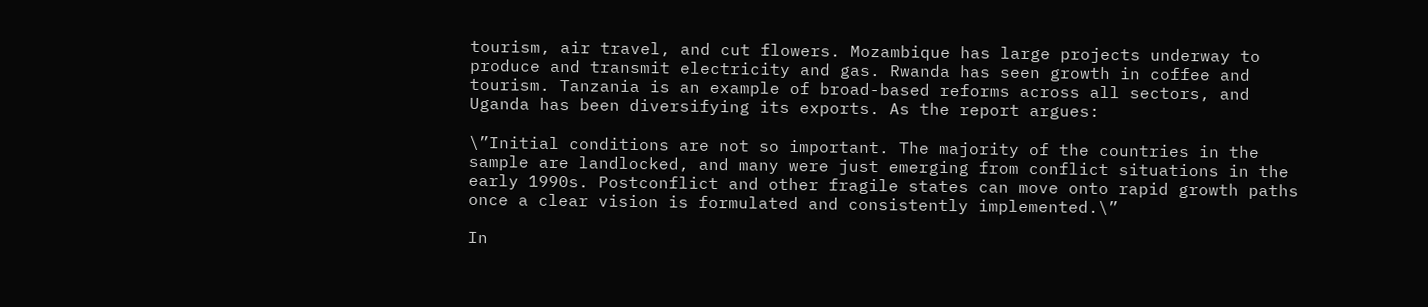tourism, air travel, and cut flowers. Mozambique has large projects underway to produce and transmit electricity and gas. Rwanda has seen growth in coffee and tourism. Tanzania is an example of broad-based reforms across all sectors, and Uganda has been diversifying its exports. As the report argues:

\”Initial conditions are not so important. The majority of the countries in the sample are landlocked, and many were just emerging from conflict situations in the early 1990s. Postconflict and other fragile states can move onto rapid growth paths once a clear vision is formulated and consistently implemented.\”

In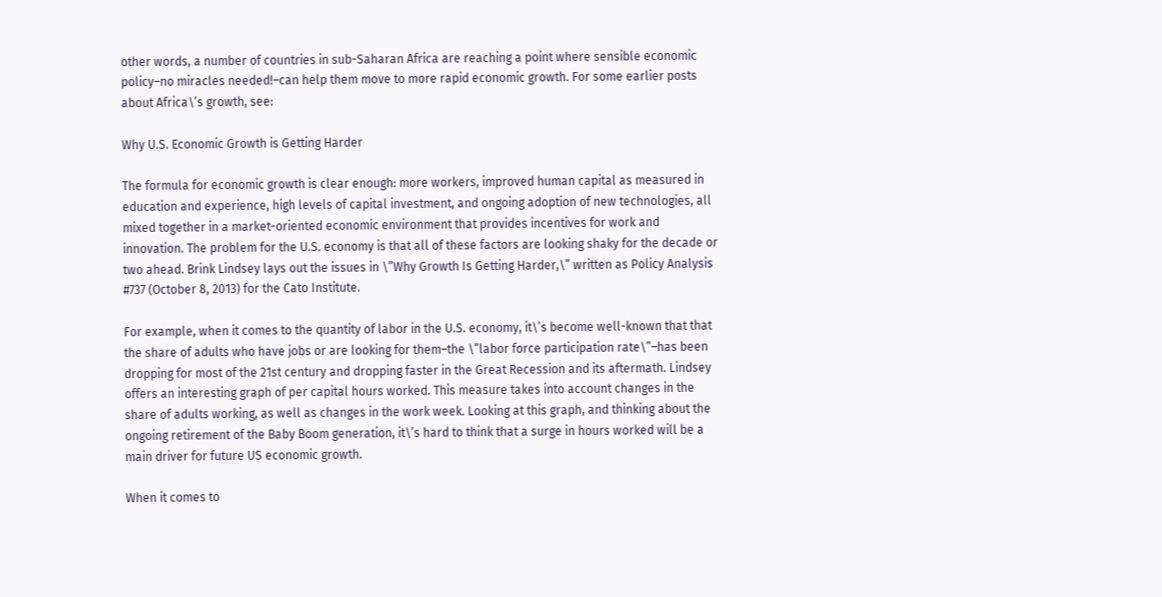other words, a number of countries in sub-Saharan Africa are reaching a point where sensible economic policy–no miracles needed!–can help them move to more rapid economic growth. For some earlier posts about Africa\’s growth, see:

Why U.S. Economic Growth is Getting Harder

The formula for economic growth is clear enough: more workers, improved human capital as measured in education and experience, high levels of capital investment, and ongoing adoption of new technologies, all mixed together in a market-oriented economic environment that provides incentives for work and innovation. The problem for the U.S. economy is that all of these factors are looking shaky for the decade or two ahead. Brink Lindsey lays out the issues in \”Why Growth Is Getting Harder,\” written as Policy Analysis #737 (October 8, 2013) for the Cato Institute.

For example, when it comes to the quantity of labor in the U.S. economy, it\’s become well-known that that the share of adults who have jobs or are looking for them–the \”labor force participation rate\”–has been dropping for most of the 21st century and dropping faster in the Great Recession and its aftermath. Lindsey offers an interesting graph of per capital hours worked. This measure takes into account changes in the share of adults working, as well as changes in the work week. Looking at this graph, and thinking about the ongoing retirement of the Baby Boom generation, it\’s hard to think that a surge in hours worked will be a main driver for future US economic growth.

When it comes to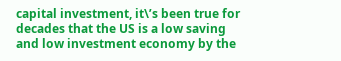capital investment, it\’s been true for decades that the US is a low saving and low investment economy by the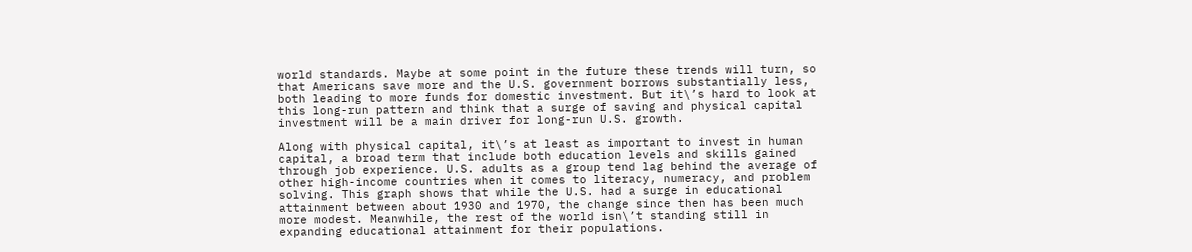world standards. Maybe at some point in the future these trends will turn, so that Americans save more and the U.S. government borrows substantially less, both leading to more funds for domestic investment. But it\’s hard to look at this long-run pattern and think that a surge of saving and physical capital investment will be a main driver for long-run U.S. growth.

Along with physical capital, it\’s at least as important to invest in human capital, a broad term that include both education levels and skills gained through job experience. U.S. adults as a group tend lag behind the average of other high-income countries when it comes to literacy, numeracy, and problem solving. This graph shows that while the U.S. had a surge in educational attainment between about 1930 and 1970, the change since then has been much more modest. Meanwhile, the rest of the world isn\’t standing still in expanding educational attainment for their populations.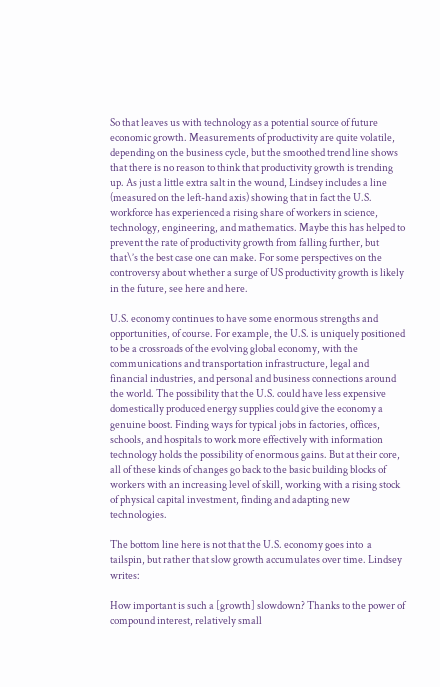So that leaves us with technology as a potential source of future economic growth. Measurements of productivity are quite volatile, depending on the business cycle, but the smoothed trend line shows that there is no reason to think that productivity growth is trending up. As just a little extra salt in the wound, Lindsey includes a line (measured on the left-hand axis) showing that in fact the U.S. workforce has experienced a rising share of workers in science, technology, engineering, and mathematics. Maybe this has helped to prevent the rate of productivity growth from falling further, but that\’s the best case one can make. For some perspectives on the controversy about whether a surge of US productivity growth is likely in the future, see here and here.

U.S. economy continues to have some enormous strengths and opportunities, of course. For example, the U.S. is uniquely positioned to be a crossroads of the evolving global economy, with the communications and transportation infrastructure, legal and financial industries, and personal and business connections around the world. The possibility that the U.S. could have less expensive domestically produced energy supplies could give the economy a genuine boost. Finding ways for typical jobs in factories, offices, schools, and hospitals to work more effectively with information technology holds the possibility of enormous gains. But at their core, all of these kinds of changes go back to the basic building blocks of workers with an increasing level of skill, working with a rising stock of physical capital investment, finding and adapting new technologies.

The bottom line here is not that the U.S. economy goes into  a tailspin, but rather that slow growth accumulates over time. Lindsey writes:

How important is such a [growth] slowdown? Thanks to the power of compound interest, relatively small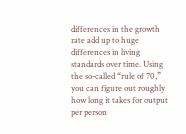differences in the growth rate add up to huge differences in living standards over time. Using the so-called “rule of 70,” you can figure out roughly how long it takes for output per person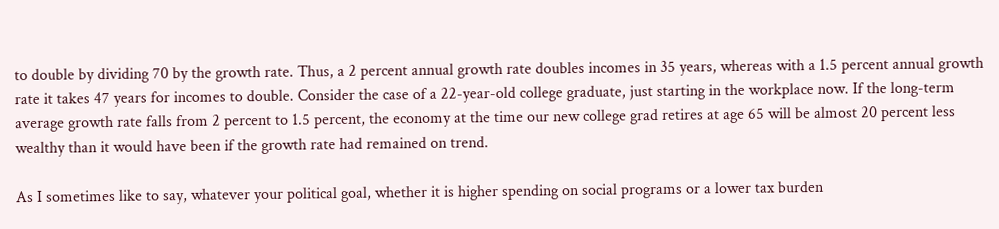to double by dividing 70 by the growth rate. Thus, a 2 percent annual growth rate doubles incomes in 35 years, whereas with a 1.5 percent annual growth rate it takes 47 years for incomes to double. Consider the case of a 22-year-old college graduate, just starting in the workplace now. If the long-term average growth rate falls from 2 percent to 1.5 percent, the economy at the time our new college grad retires at age 65 will be almost 20 percent less wealthy than it would have been if the growth rate had remained on trend.

As I sometimes like to say, whatever your political goal, whether it is higher spending on social programs or a lower tax burden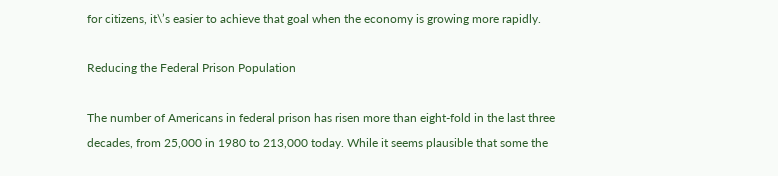for citizens, it\’s easier to achieve that goal when the economy is growing more rapidly.

Reducing the Federal Prison Population

The number of Americans in federal prison has risen more than eight-fold in the last three decades, from 25,000 in 1980 to 213,000 today. While it seems plausible that some the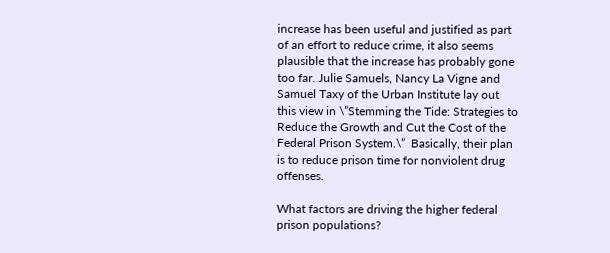increase has been useful and justified as part of an effort to reduce crime, it also seems plausible that the increase has probably gone too far. Julie Samuels, Nancy La Vigne and Samuel Taxy of the Urban Institute lay out this view in \”Stemming the Tide: Strategies to Reduce the Growth and Cut the Cost of the Federal Prison System.\”  Basically, their plan is to reduce prison time for nonviolent drug offenses.

What factors are driving the higher federal prison populations?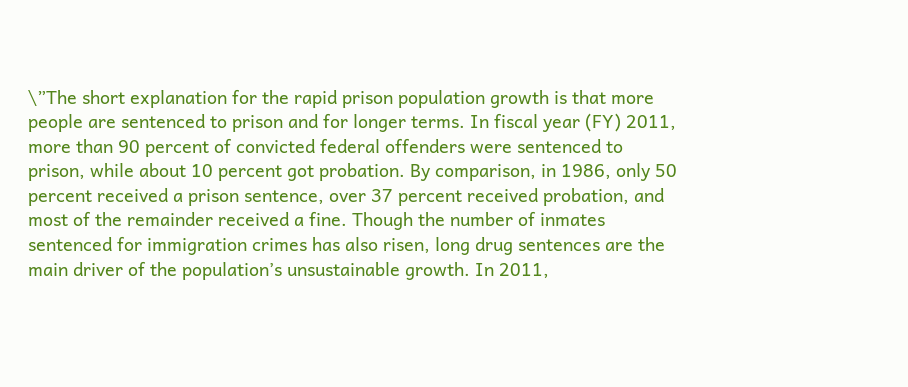\”The short explanation for the rapid prison population growth is that more people are sentenced to prison and for longer terms. In fiscal year (FY) 2011, more than 90 percent of convicted federal offenders were sentenced to prison, while about 10 percent got probation. By comparison, in 1986, only 50 percent received a prison sentence, over 37 percent received probation, and most of the remainder received a fine. Though the number of inmates sentenced for immigration crimes has also risen, long drug sentences are the main driver of the population’s unsustainable growth. In 2011,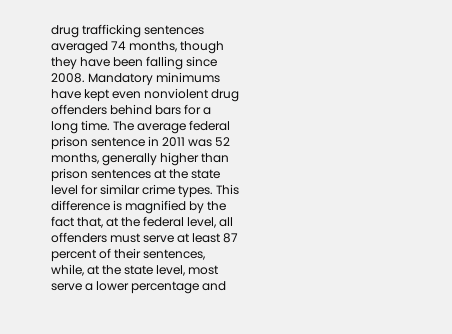drug trafficking sentences averaged 74 months, though they have been falling since 2008. Mandatory minimums have kept even nonviolent drug offenders behind bars for a long time. The average federal prison sentence in 2011 was 52 months, generally higher than prison sentences at the state level for similar crime types. This difference is magnified by the fact that, at the federal level, all offenders must serve at least 87 percent of their sentences, while, at the state level, most serve a lower percentage and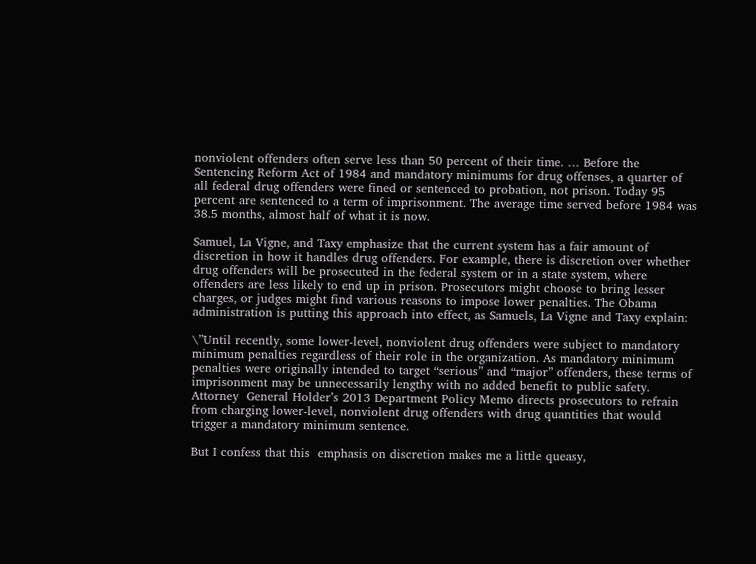nonviolent offenders often serve less than 50 percent of their time. … Before the Sentencing Reform Act of 1984 and mandatory minimums for drug offenses, a quarter of all federal drug offenders were fined or sentenced to probation, not prison. Today 95 percent are sentenced to a term of imprisonment. The average time served before 1984 was 38.5 months, almost half of what it is now.

Samuel, La Vigne, and Taxy emphasize that the current system has a fair amount of discretion in how it handles drug offenders. For example, there is discretion over whether drug offenders will be prosecuted in the federal system or in a state system, where offenders are less likely to end up in prison. Prosecutors might choose to bring lesser charges, or judges might find various reasons to impose lower penalties. The Obama administration is putting this approach into effect, as Samuels, La Vigne and Taxy explain:

\”Until recently, some lower-level, nonviolent drug offenders were subject to mandatory minimum penalties regardless of their role in the organization. As mandatory minimum penalties were originally intended to target “serious” and “major” offenders, these terms of  imprisonment may be unnecessarily lengthy with no added benefit to public safety. Attorney  General Holder’s 2013 Department Policy Memo directs prosecutors to refrain from charging lower-level, nonviolent drug offenders with drug quantities that would trigger a mandatory minimum sentence.

But I confess that this  emphasis on discretion makes me a little queasy,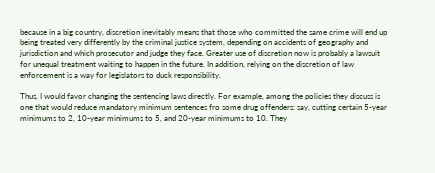because in a big country, discretion inevitably means that those who committed the same crime will end up being treated very differently by the criminal justice system, depending on accidents of geography and jurisdiction and which prosecutor and judge they face. Greater use of discretion now is probably a lawsuit for unequal treatment waiting to happen in the future. In addition, relying on the discretion of law enforcement is a way for legislators to duck responsibility.

Thus, I would favor changing the sentencing laws directly. For example, among the policies they discuss is one that would reduce mandatory minimum sentences fro some drug offenders: say, cutting certain 5-year minimums to 2, 10-year minimums to 5, and 20-year minimums to 10. They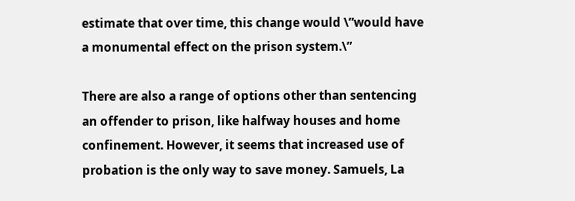estimate that over time, this change would \”would have a monumental effect on the prison system.\”

There are also a range of options other than sentencing an offender to prison, like halfway houses and home confinement. However, it seems that increased use of probation is the only way to save money. Samuels, La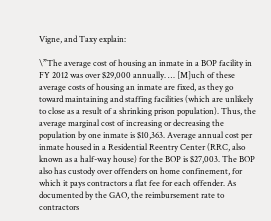Vigne, and Taxy explain:

\”The average cost of housing an inmate in a BOP facility in FY 2012 was over $29,000 annually. … [M]uch of these average costs of housing an inmate are fixed, as they go toward maintaining and staffing facilities (which are unlikely to close as a result of a shrinking prison population). Thus, the average marginal cost of increasing or decreasing the population by one inmate is $10,363. Average annual cost per inmate housed in a Residential Reentry Center (RRC, also known as a half-way house) for the BOP is $27,003. The BOP also has custody over offenders on home confinement, for which it pays contractors a flat fee for each offender. As documented by the GAO, the reimbursement rate to contractors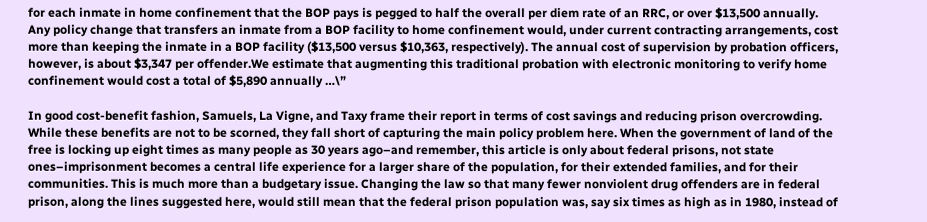for each inmate in home confinement that the BOP pays is pegged to half the overall per diem rate of an RRC, or over $13,500 annually. Any policy change that transfers an inmate from a BOP facility to home confinement would, under current contracting arrangements, cost more than keeping the inmate in a BOP facility ($13,500 versus $10,363, respectively). The annual cost of supervision by probation officers, however, is about $3,347 per offender.We estimate that augmenting this traditional probation with electronic monitoring to verify home confinement would cost a total of $5,890 annually …\”

In good cost-benefit fashion, Samuels, La Vigne, and Taxy frame their report in terms of cost savings and reducing prison overcrowding. While these benefits are not to be scorned, they fall short of capturing the main policy problem here. When the government of land of the free is locking up eight times as many people as 30 years ago–and remember, this article is only about federal prisons, not state ones–imprisonment becomes a central life experience for a larger share of the population, for their extended families, and for their communities. This is much more than a budgetary issue. Changing the law so that many fewer nonviolent drug offenders are in federal prison, along the lines suggested here, would still mean that the federal prison population was, say six times as high as in 1980, instead of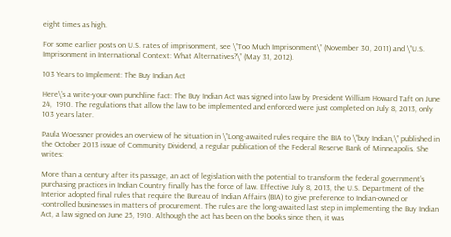eight times as high.

For some earlier posts on U.S. rates of imprisonment, see \”Too Much Imprisonment\” (November 30, 2011) and \”U.S. Imprisonment in International Context: What Alternatives?\” (May 31, 2012).

103 Years to Implement: The Buy Indian Act

Here\’s a write-your-own punchline fact: The Buy Indian Act was signed into law by President William Howard Taft on June 24,  1910. The regulations that allow the law to be implemented and enforced were just completed on July 8, 2013, only 103 years later.

Paula Woessner provides an overview of he situation in \”Long-awaited rules require the BIA to \”buy Indian,\” published in the October 2013 issue of Community Dividend, a regular publication of the Federal Reserve Bank of Minneapolis. She writes:

More than a century after its passage, an act of legislation with the potential to transform the federal government’s purchasing practices in Indian Country finally has the force of law. Effective July 8, 2013, the U.S. Department of the Interior adopted final rules that require the Bureau of Indian Affairs (BIA) to give preference to Indian-owned or -controlled businesses in matters of procurement. The rules are the long-awaited last step in implementing the Buy Indian Act, a law signed on June 25, 1910. Although the act has been on the books since then, it was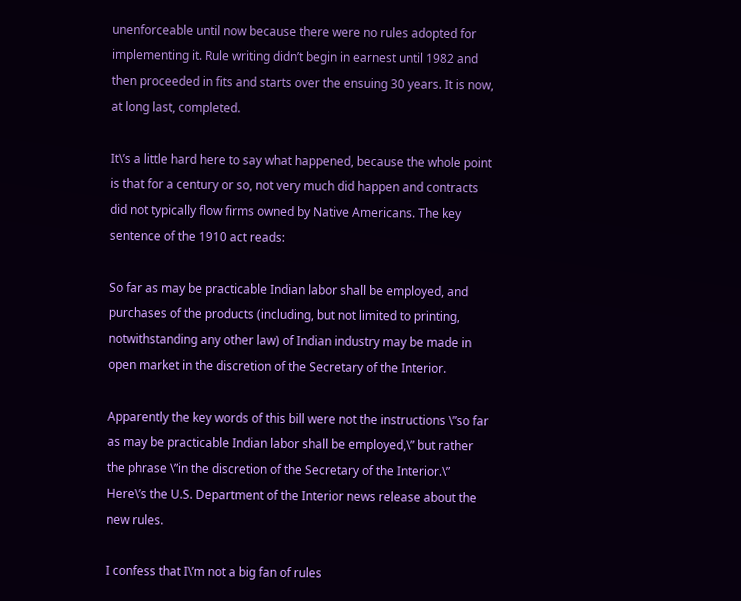unenforceable until now because there were no rules adopted for implementing it. Rule writing didn’t begin in earnest until 1982 and then proceeded in fits and starts over the ensuing 30 years. It is now, at long last, completed.

It\’s a little hard here to say what happened, because the whole point is that for a century or so, not very much did happen and contracts did not typically flow firms owned by Native Americans. The key sentence of the 1910 act reads:

So far as may be practicable Indian labor shall be employed, and purchases of the products (including, but not limited to printing, notwithstanding any other law) of Indian industry may be made in open market in the discretion of the Secretary of the Interior.

Apparently the key words of this bill were not the instructions \”so far as may be practicable Indian labor shall be employed,\” but rather the phrase \”in the discretion of the Secretary of the Interior.\” Here\’s the U.S. Department of the Interior news release about the new rules.

I confess that I\’m not a big fan of rules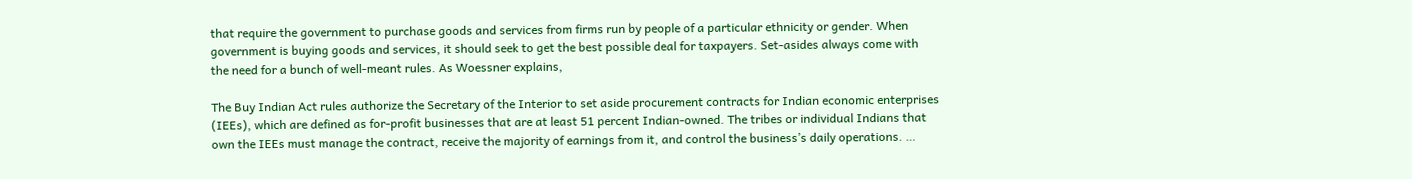that require the government to purchase goods and services from firms run by people of a particular ethnicity or gender. When government is buying goods and services, it should seek to get the best possible deal for taxpayers. Set-asides always come with the need for a bunch of well-meant rules. As Woessner explains,

The Buy Indian Act rules authorize the Secretary of the Interior to set aside procurement contracts for Indian economic enterprises (IEEs), which are defined as for-profit businesses that are at least 51 percent Indian-owned. The tribes or individual Indians that own the IEEs must manage the contract, receive the majority of earnings from it, and control the business’s daily operations. …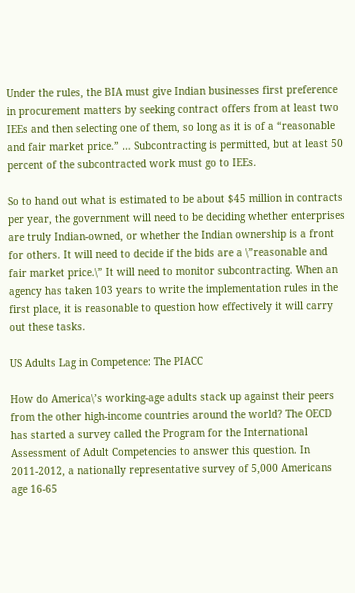Under the rules, the BIA must give Indian businesses first preference in procurement matters by seeking contract offers from at least two IEEs and then selecting one of them, so long as it is of a “reasonable and fair market price.” … Subcontracting is permitted, but at least 50 percent of the subcontracted work must go to IEEs.

So to hand out what is estimated to be about $45 million in contracts per year, the government will need to be deciding whether enterprises are truly Indian-owned, or whether the Indian ownership is a front for others. It will need to decide if the bids are a \”reasonable and fair market price.\” It will need to monitor subcontracting. When an agency has taken 103 years to write the implementation rules in the first place, it is reasonable to question how effectively it will carry out these tasks.

US Adults Lag in Competence: The PIACC

How do America\’s working-age adults stack up against their peers from the other high-income countries around the world? The OECD has started a survey called the Program for the International Assessment of Adult Competencies to answer this question. In 2011-2012, a nationally representative survey of 5,000 Americans age 16-65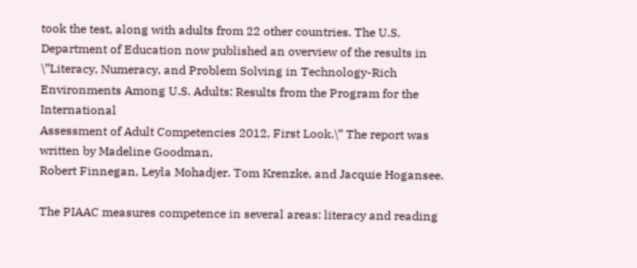took the test, along with adults from 22 other countries. The U.S. Department of Education now published an overview of the results in \”Literacy, Numeracy, and Problem Solving in Technology-Rich Environments Among U.S. Adults: Results from the Program for the International
Assessment of Adult Competencies 2012, First Look.\” The report was written by Madeline Goodman,
Robert Finnegan, Leyla Mohadjer. Tom Krenzke, and Jacquie Hogansee.

The PIAAC measures competence in several areas: literacy and reading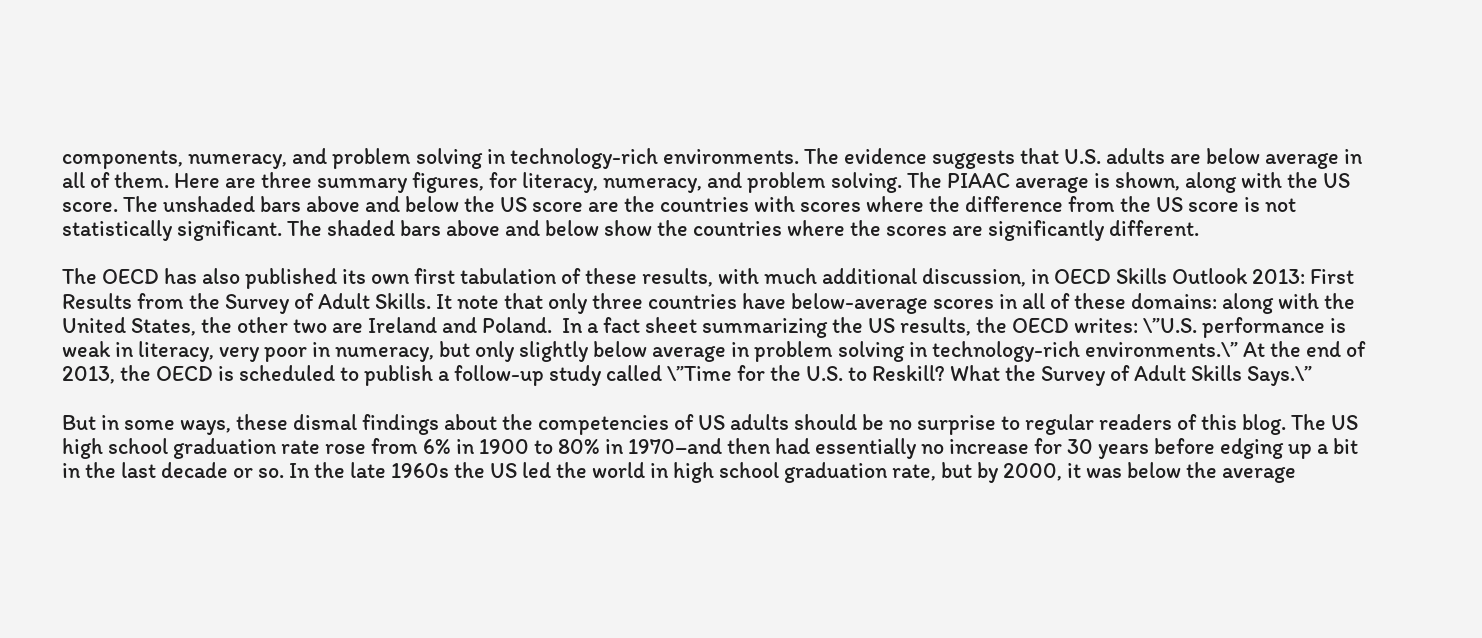components, numeracy, and problem solving in technology-rich environments. The evidence suggests that U.S. adults are below average in all of them. Here are three summary figures, for literacy, numeracy, and problem solving. The PIAAC average is shown, along with the US score. The unshaded bars above and below the US score are the countries with scores where the difference from the US score is not statistically significant. The shaded bars above and below show the countries where the scores are significantly different.

The OECD has also published its own first tabulation of these results, with much additional discussion, in OECD Skills Outlook 2013: First Results from the Survey of Adult Skills. It note that only three countries have below-average scores in all of these domains: along with the United States, the other two are Ireland and Poland.  In a fact sheet summarizing the US results, the OECD writes: \”U.S. performance is weak in literacy, very poor in numeracy, but only slightly below average in problem solving in technology-rich environments.\” At the end of 2013, the OECD is scheduled to publish a follow-up study called \”Time for the U.S. to Reskill? What the Survey of Adult Skills Says.\”

But in some ways, these dismal findings about the competencies of US adults should be no surprise to regular readers of this blog. The US high school graduation rate rose from 6% in 1900 to 80% in 1970–and then had essentially no increase for 30 years before edging up a bit in the last decade or so. In the late 1960s the US led the world in high school graduation rate, but by 2000, it was below the average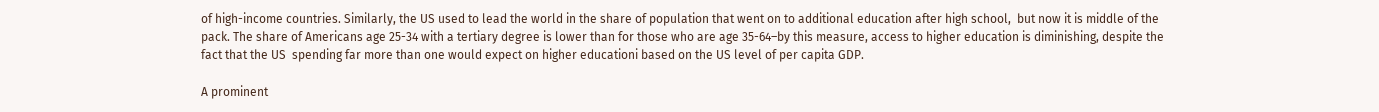of high-income countries. Similarly, the US used to lead the world in the share of population that went on to additional education after high school,  but now it is middle of the pack. The share of Americans age 25-34 with a tertiary degree is lower than for those who are age 35-64–by this measure, access to higher education is diminishing, despite the fact that the US  spending far more than one would expect on higher educationi based on the US level of per capita GDP.

A prominent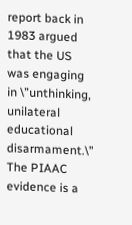report back in 1983 argued that the US was engaging in \”unthinking, unilateral educational disarmament.\” The PIAAC evidence is a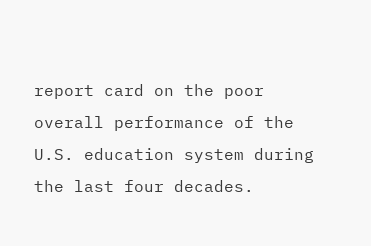report card on the poor overall performance of the U.S. education system during the last four decades.